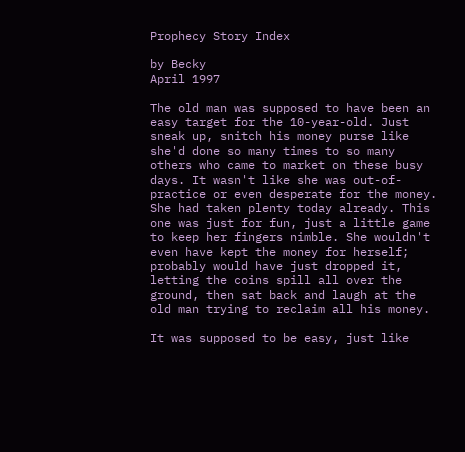Prophecy Story Index

by Becky
April 1997

The old man was supposed to have been an easy target for the 10-year-old. Just sneak up, snitch his money purse like she'd done so many times to so many others who came to market on these busy days. It wasn't like she was out-of-practice or even desperate for the money. She had taken plenty today already. This one was just for fun, just a little game to keep her fingers nimble. She wouldn't even have kept the money for herself; probably would have just dropped it, letting the coins spill all over the ground, then sat back and laugh at the old man trying to reclaim all his money.

It was supposed to be easy, just like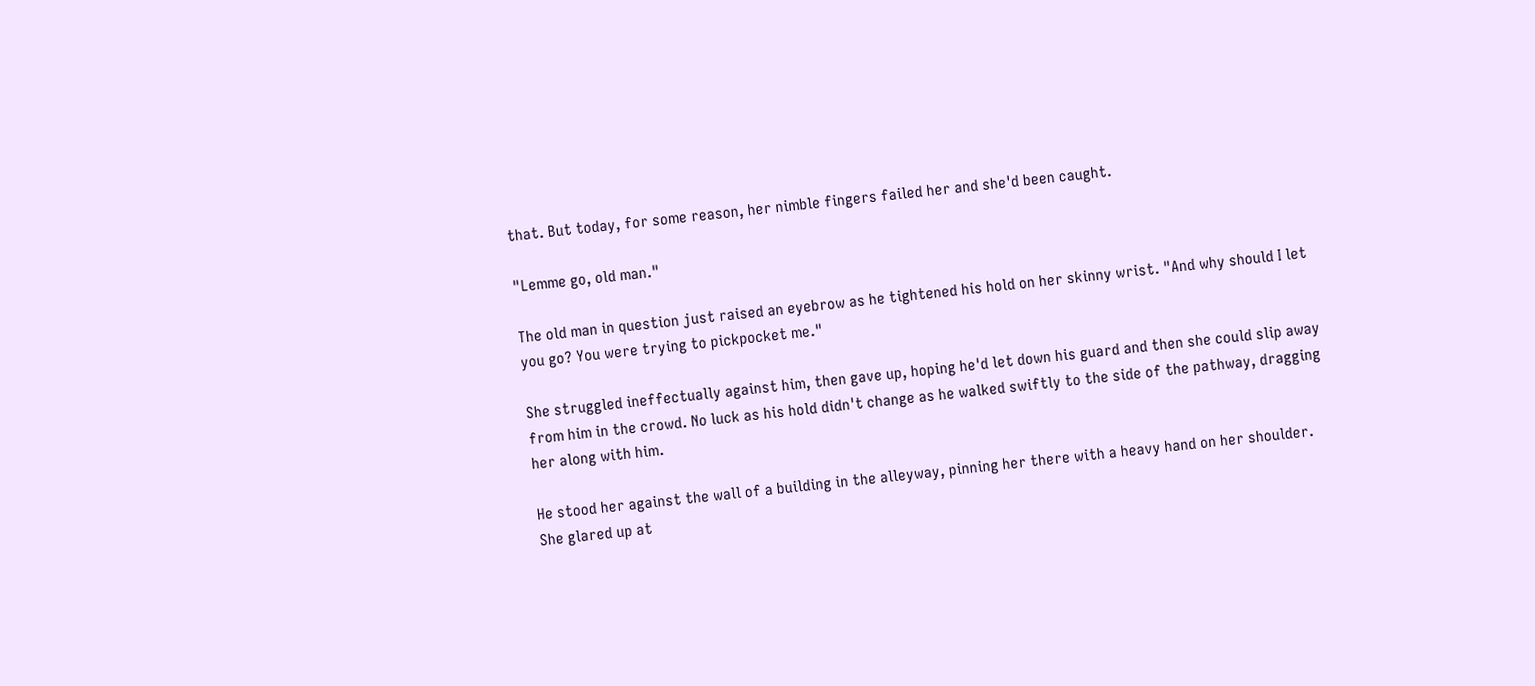that. But today, for some reason, her nimble fingers failed her and she'd been caught.

"Lemme go, old man."

The old man in question just raised an eyebrow as he tightened his hold on her skinny wrist. "And why should I let you go? You were trying to pickpocket me."

She struggled ineffectually against him, then gave up, hoping he'd let down his guard and then she could slip away from him in the crowd. No luck as his hold didn't change as he walked swiftly to the side of the pathway, dragging her along with him.

He stood her against the wall of a building in the alleyway, pinning her there with a heavy hand on her shoulder. She glared up at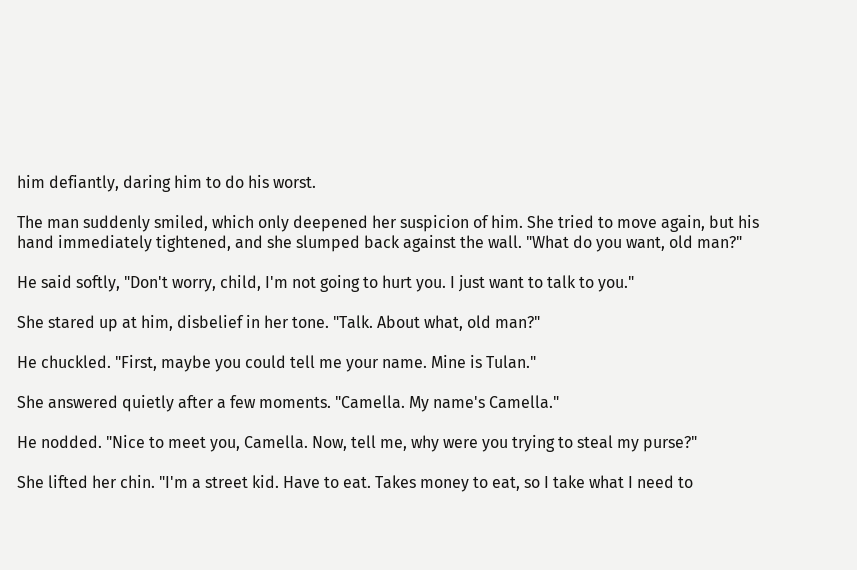him defiantly, daring him to do his worst.

The man suddenly smiled, which only deepened her suspicion of him. She tried to move again, but his hand immediately tightened, and she slumped back against the wall. "What do you want, old man?"

He said softly, "Don't worry, child, I'm not going to hurt you. I just want to talk to you."

She stared up at him, disbelief in her tone. "Talk. About what, old man?"

He chuckled. "First, maybe you could tell me your name. Mine is Tulan."

She answered quietly after a few moments. "Camella. My name's Camella."

He nodded. "Nice to meet you, Camella. Now, tell me, why were you trying to steal my purse?"

She lifted her chin. "I'm a street kid. Have to eat. Takes money to eat, so I take what I need to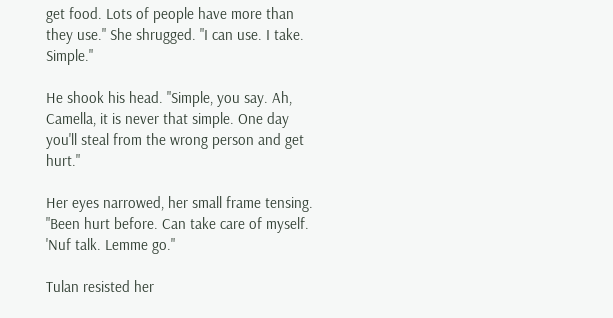get food. Lots of people have more than they use." She shrugged. "I can use. I take. Simple."

He shook his head. "Simple, you say. Ah, Camella, it is never that simple. One day you'll steal from the wrong person and get hurt."

Her eyes narrowed, her small frame tensing. "Been hurt before. Can take care of myself. 'Nuf talk. Lemme go."

Tulan resisted her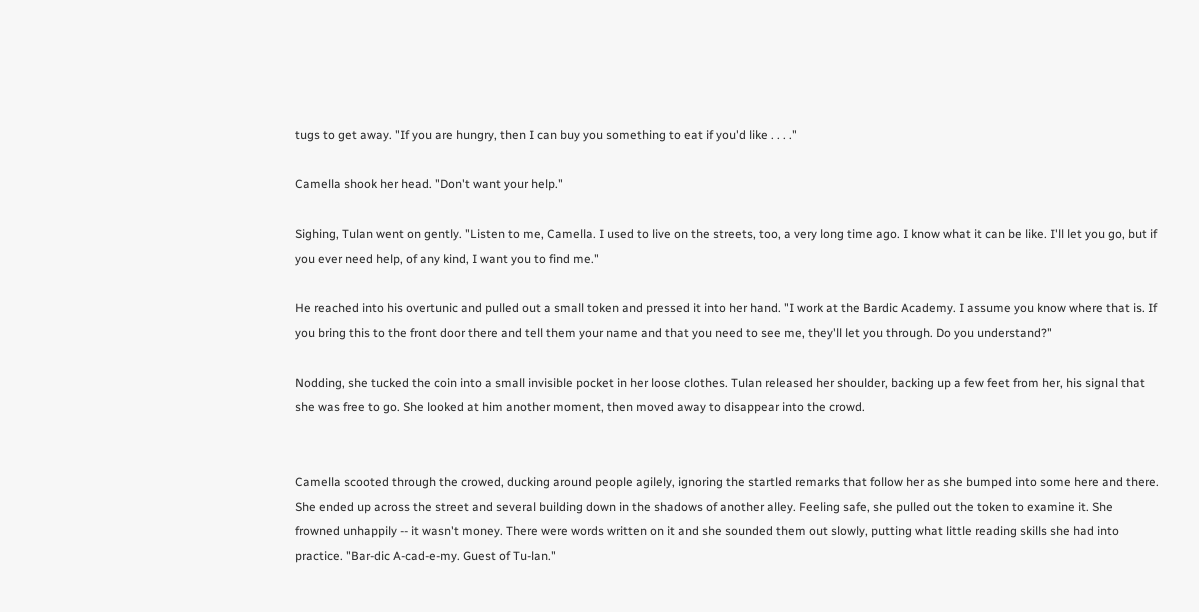tugs to get away. "If you are hungry, then I can buy you something to eat if you'd like . . . ."

Camella shook her head. "Don't want your help."

Sighing, Tulan went on gently. "Listen to me, Camella. I used to live on the streets, too, a very long time ago. I know what it can be like. I'll let you go, but if you ever need help, of any kind, I want you to find me."

He reached into his overtunic and pulled out a small token and pressed it into her hand. "I work at the Bardic Academy. I assume you know where that is. If you bring this to the front door there and tell them your name and that you need to see me, they'll let you through. Do you understand?"

Nodding, she tucked the coin into a small invisible pocket in her loose clothes. Tulan released her shoulder, backing up a few feet from her, his signal that she was free to go. She looked at him another moment, then moved away to disappear into the crowd.


Camella scooted through the crowed, ducking around people agilely, ignoring the startled remarks that follow her as she bumped into some here and there. She ended up across the street and several building down in the shadows of another alley. Feeling safe, she pulled out the token to examine it. She frowned unhappily -- it wasn't money. There were words written on it and she sounded them out slowly, putting what little reading skills she had into practice. "Bar-dic A-cad-e-my. Guest of Tu-lan."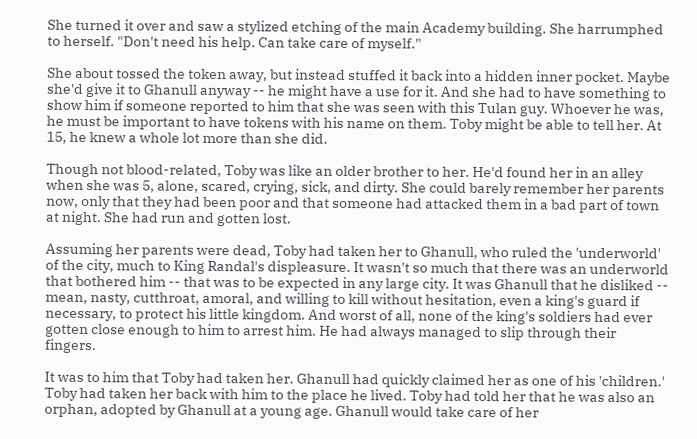She turned it over and saw a stylized etching of the main Academy building. She harrumphed to herself. "Don't need his help. Can take care of myself."

She about tossed the token away, but instead stuffed it back into a hidden inner pocket. Maybe she'd give it to Ghanull anyway -- he might have a use for it. And she had to have something to show him if someone reported to him that she was seen with this Tulan guy. Whoever he was, he must be important to have tokens with his name on them. Toby might be able to tell her. At 15, he knew a whole lot more than she did.

Though not blood-related, Toby was like an older brother to her. He'd found her in an alley when she was 5, alone, scared, crying, sick, and dirty. She could barely remember her parents now, only that they had been poor and that someone had attacked them in a bad part of town at night. She had run and gotten lost.

Assuming her parents were dead, Toby had taken her to Ghanull, who ruled the 'underworld' of the city, much to King Randal's displeasure. It wasn't so much that there was an underworld that bothered him -- that was to be expected in any large city. It was Ghanull that he disliked -- mean, nasty, cutthroat, amoral, and willing to kill without hesitation, even a king's guard if necessary, to protect his little kingdom. And worst of all, none of the king's soldiers had ever gotten close enough to him to arrest him. He had always managed to slip through their fingers.

It was to him that Toby had taken her. Ghanull had quickly claimed her as one of his 'children.' Toby had taken her back with him to the place he lived. Toby had told her that he was also an orphan, adopted by Ghanull at a young age. Ghanull would take care of her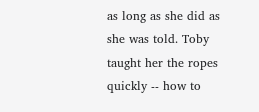as long as she did as she was told. Toby taught her the ropes quickly -- how to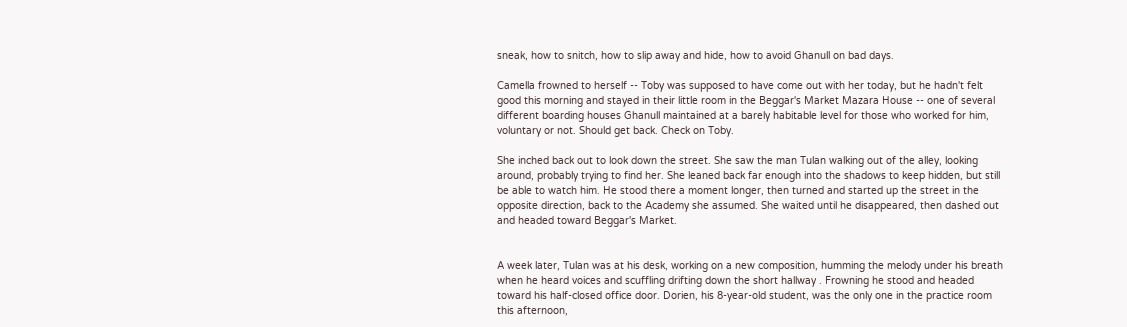sneak, how to snitch, how to slip away and hide, how to avoid Ghanull on bad days.

Camella frowned to herself -- Toby was supposed to have come out with her today, but he hadn't felt good this morning and stayed in their little room in the Beggar's Market Mazara House -- one of several different boarding houses Ghanull maintained at a barely habitable level for those who worked for him, voluntary or not. Should get back. Check on Toby.

She inched back out to look down the street. She saw the man Tulan walking out of the alley, looking around, probably trying to find her. She leaned back far enough into the shadows to keep hidden, but still be able to watch him. He stood there a moment longer, then turned and started up the street in the opposite direction, back to the Academy she assumed. She waited until he disappeared, then dashed out and headed toward Beggar's Market.


A week later, Tulan was at his desk, working on a new composition, humming the melody under his breath when he heard voices and scuffling drifting down the short hallway . Frowning he stood and headed toward his half-closed office door. Dorien, his 8-year-old student, was the only one in the practice room this afternoon,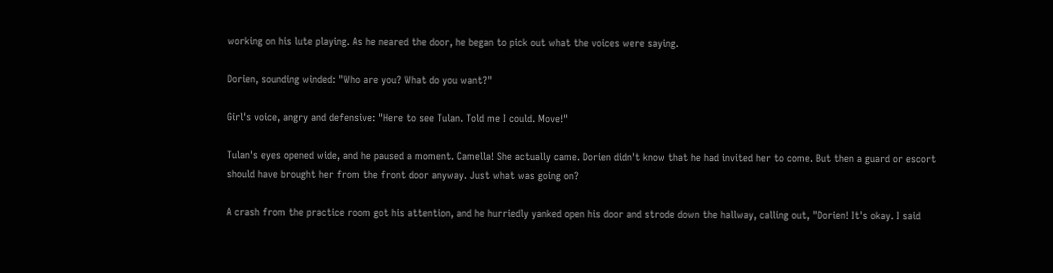working on his lute playing. As he neared the door, he began to pick out what the voices were saying.

Dorien, sounding winded: "Who are you? What do you want?"

Girl's voice, angry and defensive: "Here to see Tulan. Told me I could. Move!"

Tulan's eyes opened wide, and he paused a moment. Camella! She actually came. Dorien didn't know that he had invited her to come. But then a guard or escort should have brought her from the front door anyway. Just what was going on?

A crash from the practice room got his attention, and he hurriedly yanked open his door and strode down the hallway, calling out, "Dorien! It's okay. I said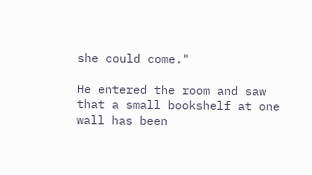she could come."

He entered the room and saw that a small bookshelf at one wall has been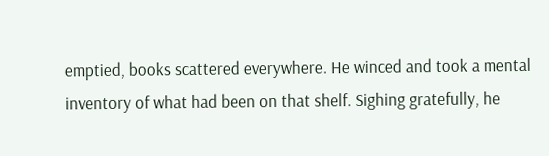emptied, books scattered everywhere. He winced and took a mental inventory of what had been on that shelf. Sighing gratefully, he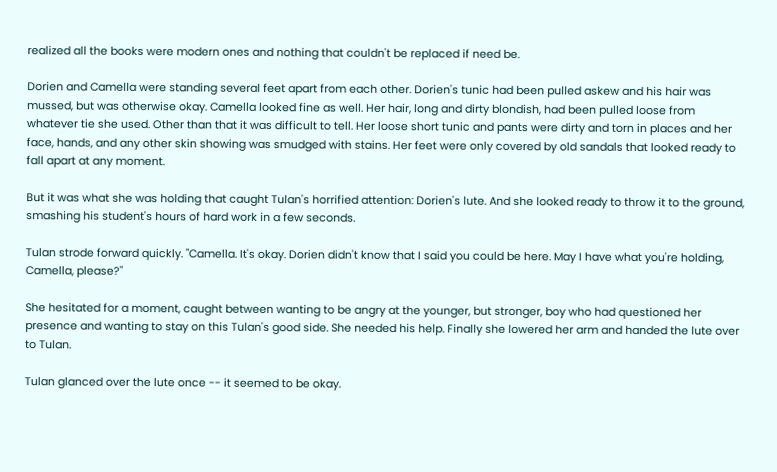realized all the books were modern ones and nothing that couldn't be replaced if need be.

Dorien and Camella were standing several feet apart from each other. Dorien's tunic had been pulled askew and his hair was mussed, but was otherwise okay. Camella looked fine as well. Her hair, long and dirty blondish, had been pulled loose from whatever tie she used. Other than that it was difficult to tell. Her loose short tunic and pants were dirty and torn in places and her face, hands, and any other skin showing was smudged with stains. Her feet were only covered by old sandals that looked ready to fall apart at any moment.

But it was what she was holding that caught Tulan's horrified attention: Dorien's lute. And she looked ready to throw it to the ground, smashing his student's hours of hard work in a few seconds.

Tulan strode forward quickly. "Camella. It's okay. Dorien didn't know that I said you could be here. May I have what you're holding, Camella, please?"

She hesitated for a moment, caught between wanting to be angry at the younger, but stronger, boy who had questioned her presence and wanting to stay on this Tulan's good side. She needed his help. Finally she lowered her arm and handed the lute over to Tulan.

Tulan glanced over the lute once -- it seemed to be okay.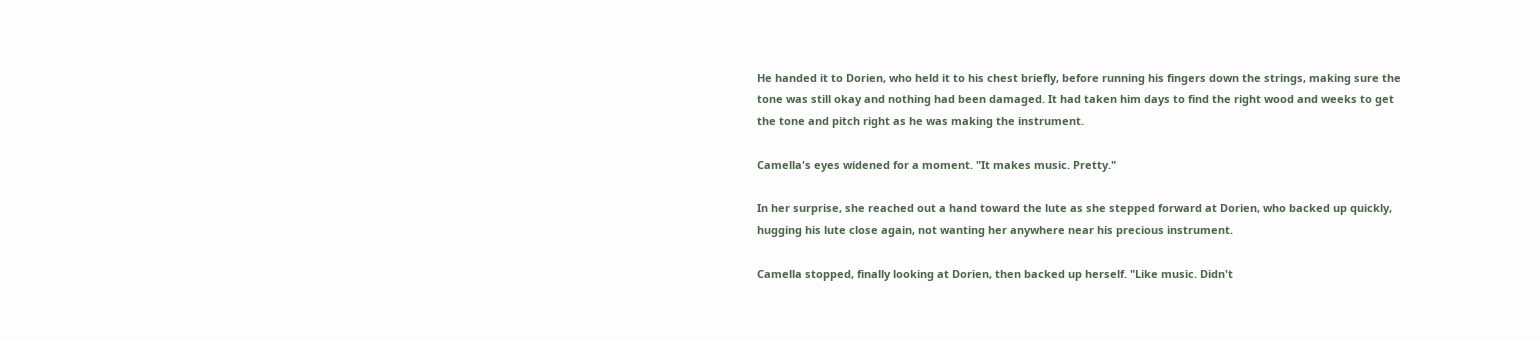He handed it to Dorien, who held it to his chest briefly, before running his fingers down the strings, making sure the tone was still okay and nothing had been damaged. It had taken him days to find the right wood and weeks to get the tone and pitch right as he was making the instrument.

Camella's eyes widened for a moment. "It makes music. Pretty."

In her surprise, she reached out a hand toward the lute as she stepped forward at Dorien, who backed up quickly, hugging his lute close again, not wanting her anywhere near his precious instrument.

Camella stopped, finally looking at Dorien, then backed up herself. "Like music. Didn't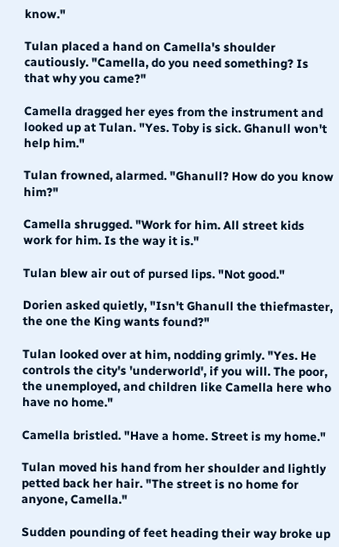know."

Tulan placed a hand on Camella's shoulder cautiously. "Camella, do you need something? Is that why you came?"

Camella dragged her eyes from the instrument and looked up at Tulan. "Yes. Toby is sick. Ghanull won't help him."

Tulan frowned, alarmed. "Ghanull? How do you know him?"

Camella shrugged. "Work for him. All street kids work for him. Is the way it is."

Tulan blew air out of pursed lips. "Not good."

Dorien asked quietly, "Isn't Ghanull the thiefmaster, the one the King wants found?"

Tulan looked over at him, nodding grimly. "Yes. He controls the city's 'underworld', if you will. The poor, the unemployed, and children like Camella here who have no home."

Camella bristled. "Have a home. Street is my home."

Tulan moved his hand from her shoulder and lightly petted back her hair. "The street is no home for anyone, Camella."

Sudden pounding of feet heading their way broke up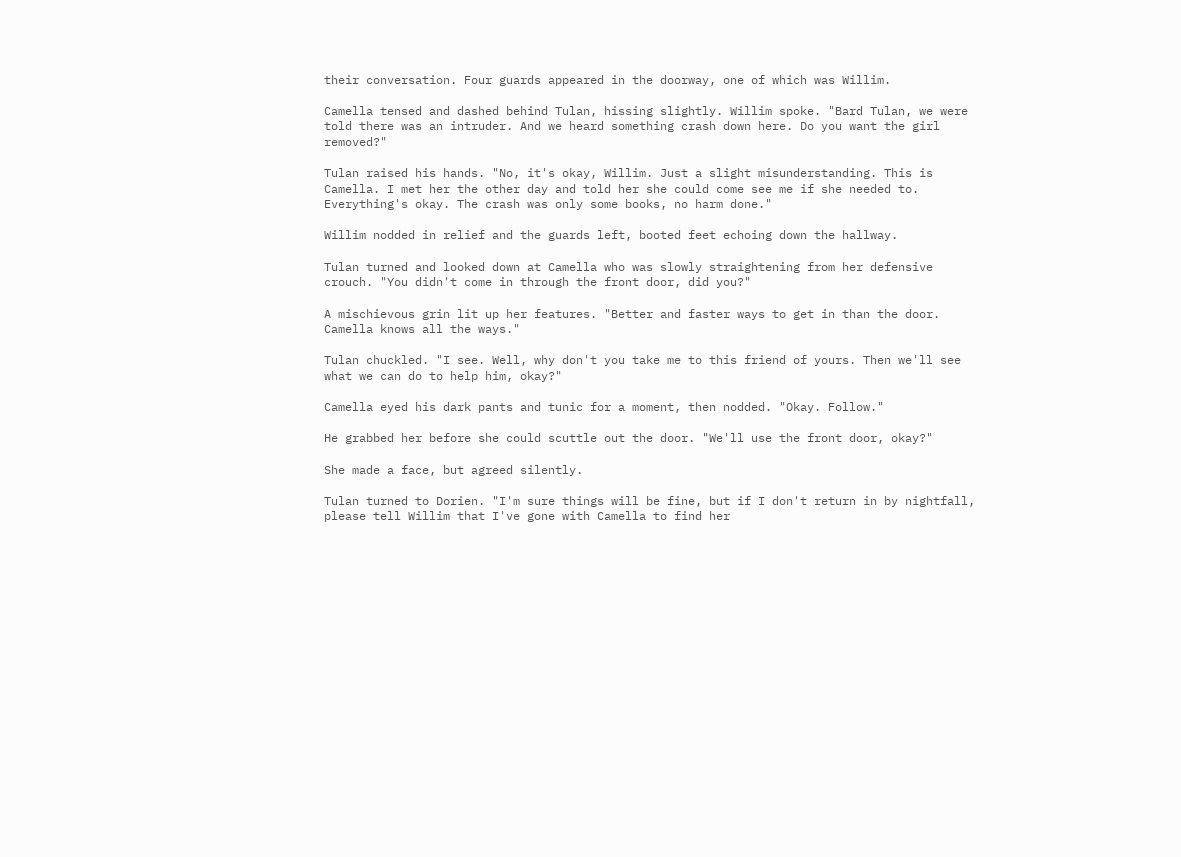their conversation. Four guards appeared in the doorway, one of which was Willim.

Camella tensed and dashed behind Tulan, hissing slightly. Willim spoke. "Bard Tulan, we were told there was an intruder. And we heard something crash down here. Do you want the girl removed?"

Tulan raised his hands. "No, it's okay, Willim. Just a slight misunderstanding. This is Camella. I met her the other day and told her she could come see me if she needed to. Everything's okay. The crash was only some books, no harm done."

Willim nodded in relief and the guards left, booted feet echoing down the hallway.

Tulan turned and looked down at Camella who was slowly straightening from her defensive crouch. "You didn't come in through the front door, did you?"

A mischievous grin lit up her features. "Better and faster ways to get in than the door. Camella knows all the ways."

Tulan chuckled. "I see. Well, why don't you take me to this friend of yours. Then we'll see what we can do to help him, okay?"

Camella eyed his dark pants and tunic for a moment, then nodded. "Okay. Follow."

He grabbed her before she could scuttle out the door. "We'll use the front door, okay?"

She made a face, but agreed silently.

Tulan turned to Dorien. "I'm sure things will be fine, but if I don't return in by nightfall, please tell Willim that I've gone with Camella to find her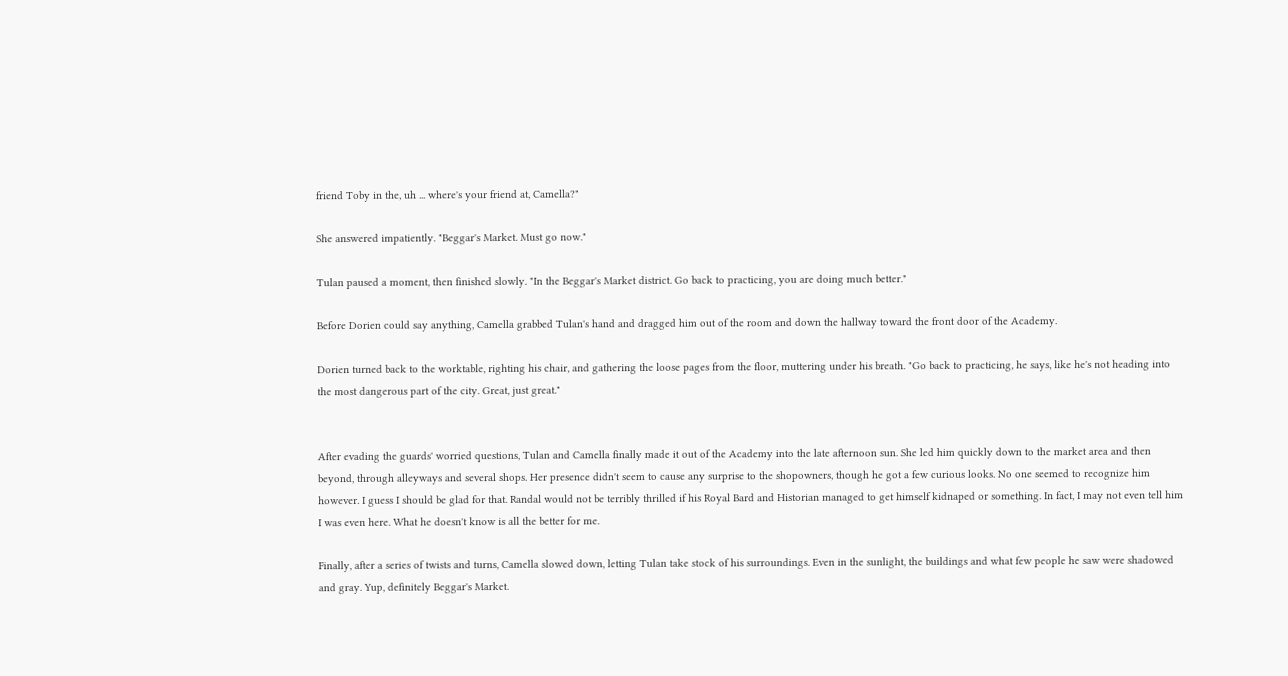friend Toby in the, uh ... where's your friend at, Camella?"

She answered impatiently. "Beggar's Market. Must go now."

Tulan paused a moment, then finished slowly. "In the Beggar's Market district. Go back to practicing, you are doing much better."

Before Dorien could say anything, Camella grabbed Tulan's hand and dragged him out of the room and down the hallway toward the front door of the Academy.

Dorien turned back to the worktable, righting his chair, and gathering the loose pages from the floor, muttering under his breath. "Go back to practicing, he says, like he's not heading into the most dangerous part of the city. Great, just great."


After evading the guards' worried questions, Tulan and Camella finally made it out of the Academy into the late afternoon sun. She led him quickly down to the market area and then beyond, through alleyways and several shops. Her presence didn't seem to cause any surprise to the shopowners, though he got a few curious looks. No one seemed to recognize him however. I guess I should be glad for that. Randal would not be terribly thrilled if his Royal Bard and Historian managed to get himself kidnaped or something. In fact, I may not even tell him I was even here. What he doesn't know is all the better for me.

Finally, after a series of twists and turns, Camella slowed down, letting Tulan take stock of his surroundings. Even in the sunlight, the buildings and what few people he saw were shadowed and gray. Yup, definitely Beggar's Market.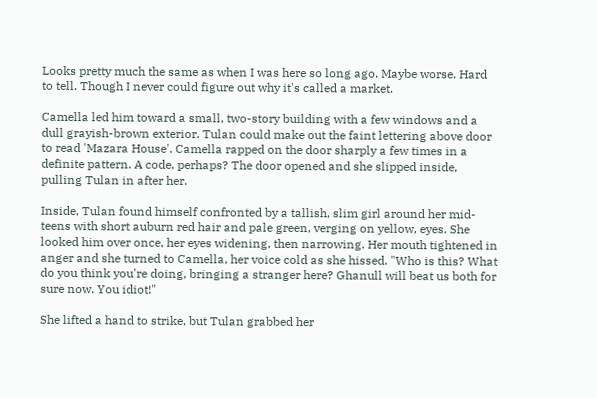Looks pretty much the same as when I was here so long ago. Maybe worse. Hard to tell. Though I never could figure out why it's called a market.

Camella led him toward a small, two-story building with a few windows and a dull grayish-brown exterior. Tulan could make out the faint lettering above door to read 'Mazara House'. Camella rapped on the door sharply a few times in a definite pattern. A code, perhaps? The door opened and she slipped inside, pulling Tulan in after her.

Inside, Tulan found himself confronted by a tallish, slim girl around her mid-teens with short auburn red hair and pale green, verging on yellow, eyes. She looked him over once, her eyes widening, then narrowing. Her mouth tightened in anger and she turned to Camella, her voice cold as she hissed. "Who is this? What do you think you're doing, bringing a stranger here? Ghanull will beat us both for sure now. You idiot!"

She lifted a hand to strike, but Tulan grabbed her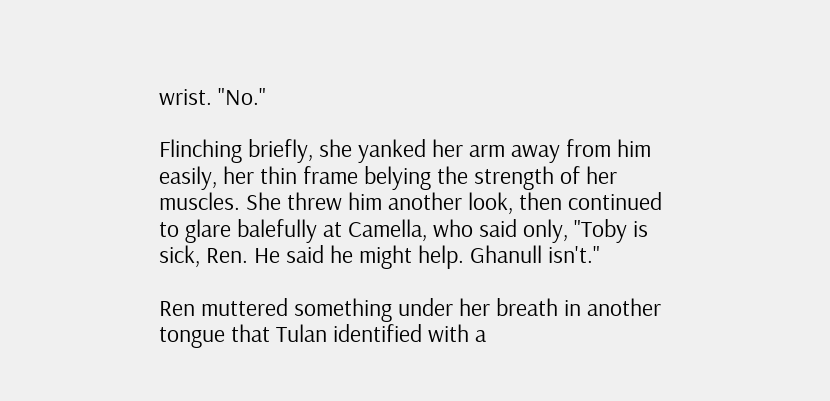wrist. "No."

Flinching briefly, she yanked her arm away from him easily, her thin frame belying the strength of her muscles. She threw him another look, then continued to glare balefully at Camella, who said only, "Toby is sick, Ren. He said he might help. Ghanull isn't."

Ren muttered something under her breath in another tongue that Tulan identified with a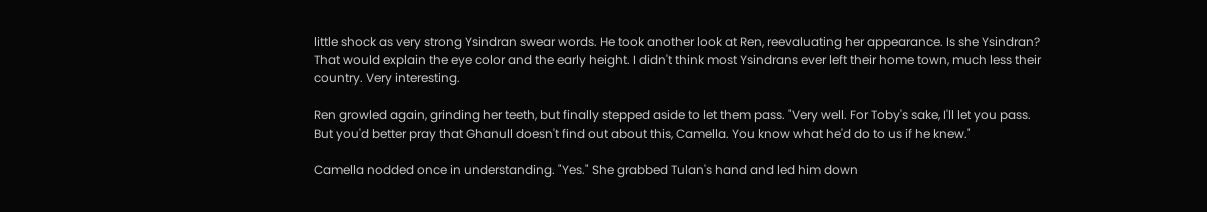little shock as very strong Ysindran swear words. He took another look at Ren, reevaluating her appearance. Is she Ysindran? That would explain the eye color and the early height. I didn't think most Ysindrans ever left their home town, much less their country. Very interesting.

Ren growled again, grinding her teeth, but finally stepped aside to let them pass. "Very well. For Toby's sake, I'll let you pass. But you'd better pray that Ghanull doesn't find out about this, Camella. You know what he'd do to us if he knew."

Camella nodded once in understanding. "Yes." She grabbed Tulan's hand and led him down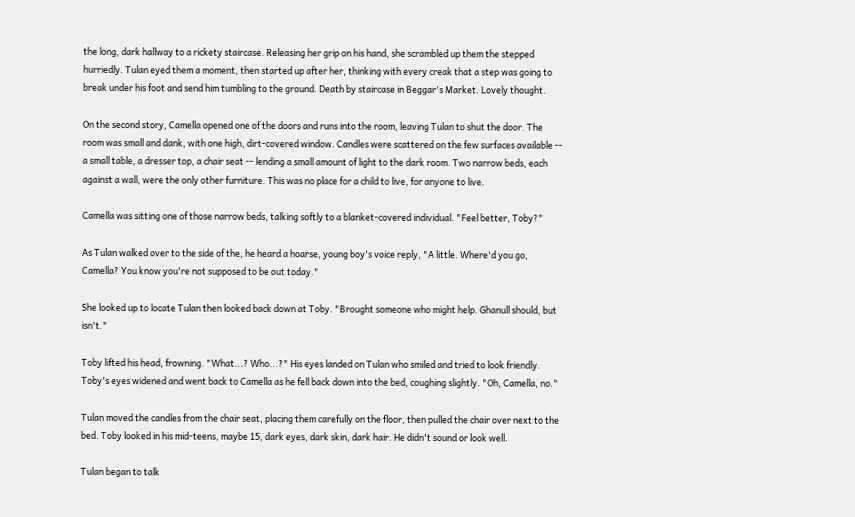the long, dark hallway to a rickety staircase. Releasing her grip on his hand, she scrambled up them the stepped hurriedly. Tulan eyed them a moment, then started up after her, thinking with every creak that a step was going to break under his foot and send him tumbling to the ground. Death by staircase in Beggar's Market. Lovely thought.

On the second story, Camella opened one of the doors and runs into the room, leaving Tulan to shut the door. The room was small and dank, with one high, dirt-covered window. Candles were scattered on the few surfaces available -- a small table, a dresser top, a chair seat -- lending a small amount of light to the dark room. Two narrow beds, each against a wall, were the only other furniture. This was no place for a child to live, for anyone to live.

Camella was sitting one of those narrow beds, talking softly to a blanket-covered individual. "Feel better, Toby?"

As Tulan walked over to the side of the, he heard a hoarse, young boy's voice reply, "A little. Where'd you go, Camella? You know you're not supposed to be out today."

She looked up to locate Tulan then looked back down at Toby. "Brought someone who might help. Ghanull should, but isn't."

Toby lifted his head, frowning. "What...? Who...?" His eyes landed on Tulan who smiled and tried to look friendly. Toby's eyes widened and went back to Camella as he fell back down into the bed, coughing slightly. "Oh, Camella, no."

Tulan moved the candles from the chair seat, placing them carefully on the floor, then pulled the chair over next to the bed. Toby looked in his mid-teens, maybe 15, dark eyes, dark skin, dark hair. He didn't sound or look well.

Tulan began to talk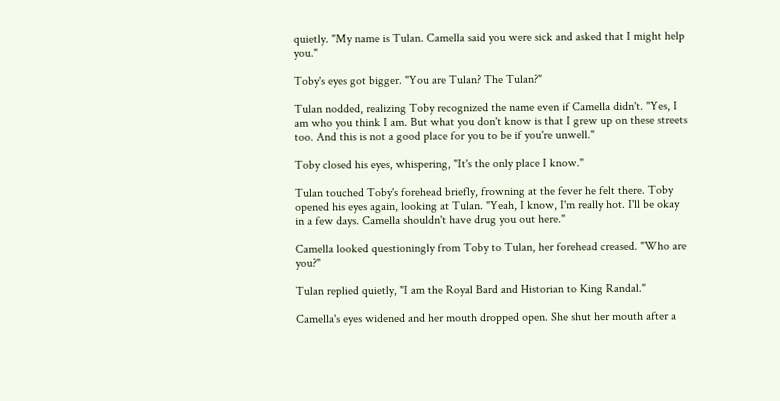quietly. "My name is Tulan. Camella said you were sick and asked that I might help you."

Toby's eyes got bigger. "You are Tulan? The Tulan?"

Tulan nodded, realizing Toby recognized the name even if Camella didn't. "Yes, I am who you think I am. But what you don't know is that I grew up on these streets too. And this is not a good place for you to be if you're unwell."

Toby closed his eyes, whispering, "It's the only place I know."

Tulan touched Toby's forehead briefly, frowning at the fever he felt there. Toby opened his eyes again, looking at Tulan. "Yeah, I know, I'm really hot. I'll be okay in a few days. Camella shouldn't have drug you out here."

Camella looked questioningly from Toby to Tulan, her forehead creased. "Who are you?"

Tulan replied quietly, "I am the Royal Bard and Historian to King Randal."

Camella's eyes widened and her mouth dropped open. She shut her mouth after a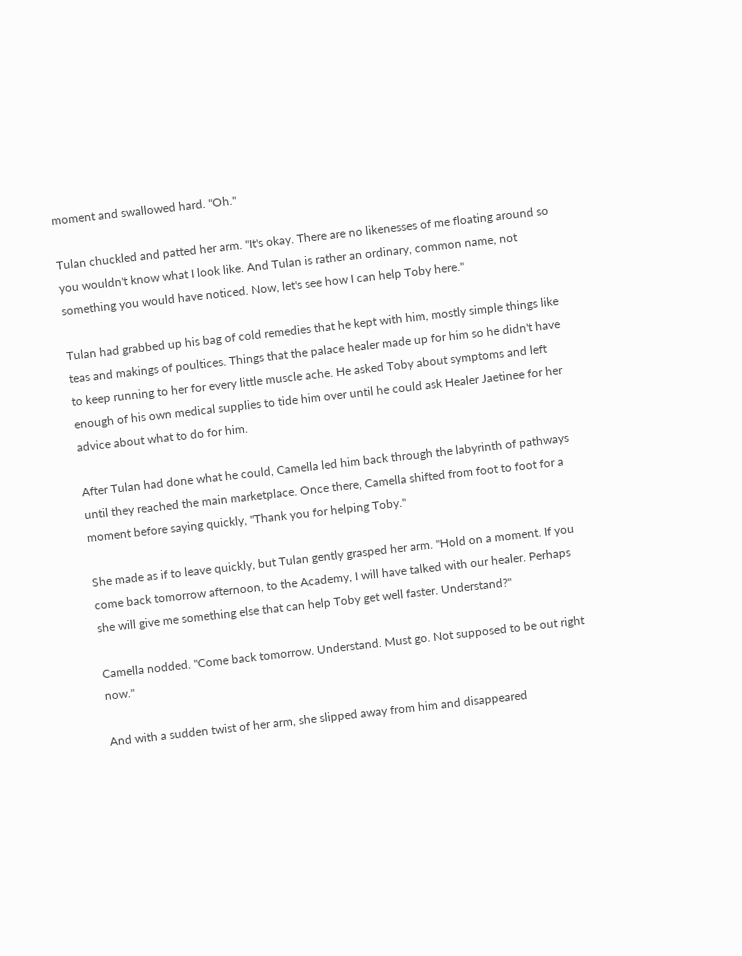moment and swallowed hard. "Oh."

Tulan chuckled and patted her arm. "It's okay. There are no likenesses of me floating around so you wouldn't know what I look like. And Tulan is rather an ordinary, common name, not something you would have noticed. Now, let's see how I can help Toby here."

Tulan had grabbed up his bag of cold remedies that he kept with him, mostly simple things like teas and makings of poultices. Things that the palace healer made up for him so he didn't have to keep running to her for every little muscle ache. He asked Toby about symptoms and left enough of his own medical supplies to tide him over until he could ask Healer Jaetinee for her advice about what to do for him.

After Tulan had done what he could, Camella led him back through the labyrinth of pathways until they reached the main marketplace. Once there, Camella shifted from foot to foot for a moment before saying quickly, "Thank you for helping Toby."

She made as if to leave quickly, but Tulan gently grasped her arm. "Hold on a moment. If you come back tomorrow afternoon, to the Academy, I will have talked with our healer. Perhaps she will give me something else that can help Toby get well faster. Understand?"

Camella nodded. "Come back tomorrow. Understand. Must go. Not supposed to be out right now."

And with a sudden twist of her arm, she slipped away from him and disappeared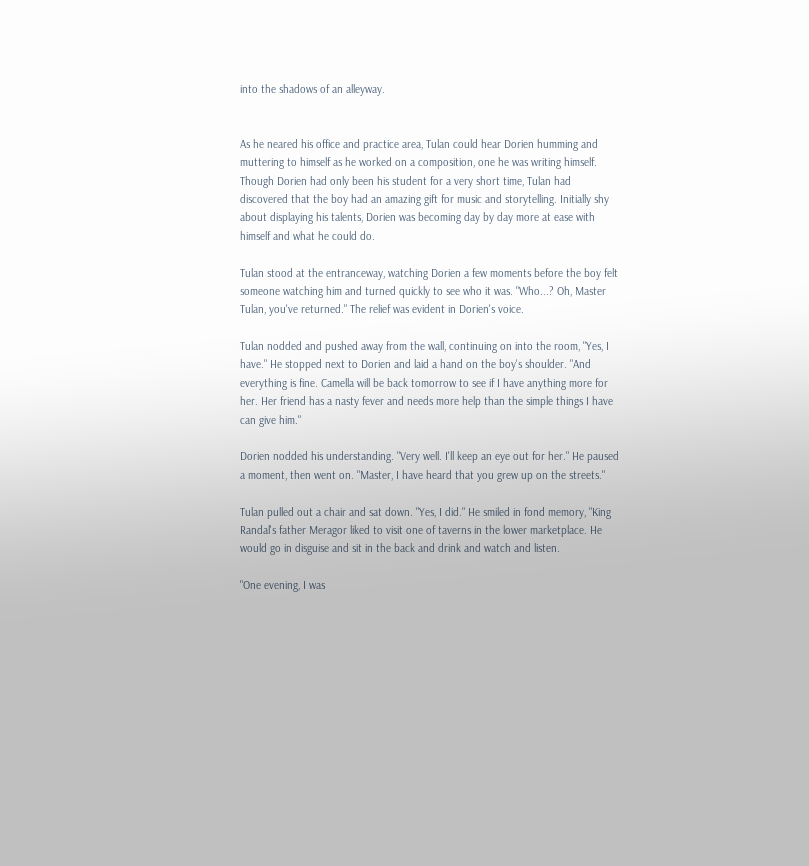into the shadows of an alleyway.


As he neared his office and practice area, Tulan could hear Dorien humming and muttering to himself as he worked on a composition, one he was writing himself. Though Dorien had only been his student for a very short time, Tulan had discovered that the boy had an amazing gift for music and storytelling. Initially shy about displaying his talents, Dorien was becoming day by day more at ease with himself and what he could do.

Tulan stood at the entranceway, watching Dorien a few moments before the boy felt someone watching him and turned quickly to see who it was. "Who...? Oh, Master Tulan, you've returned." The relief was evident in Dorien's voice.

Tulan nodded and pushed away from the wall, continuing on into the room, "Yes, I have." He stopped next to Dorien and laid a hand on the boy's shoulder. "And everything is fine. Camella will be back tomorrow to see if I have anything more for her. Her friend has a nasty fever and needs more help than the simple things I have can give him."

Dorien nodded his understanding. "Very well. I'll keep an eye out for her." He paused a moment, then went on. "Master, I have heard that you grew up on the streets."

Tulan pulled out a chair and sat down. "Yes, I did." He smiled in fond memory, "King Randal's father Meragor liked to visit one of taverns in the lower marketplace. He would go in disguise and sit in the back and drink and watch and listen.

"One evening, I was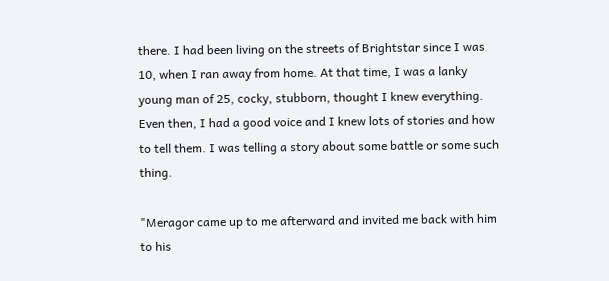there. I had been living on the streets of Brightstar since I was 10, when I ran away from home. At that time, I was a lanky young man of 25, cocky, stubborn, thought I knew everything. Even then, I had a good voice and I knew lots of stories and how to tell them. I was telling a story about some battle or some such thing.

"Meragor came up to me afterward and invited me back with him to his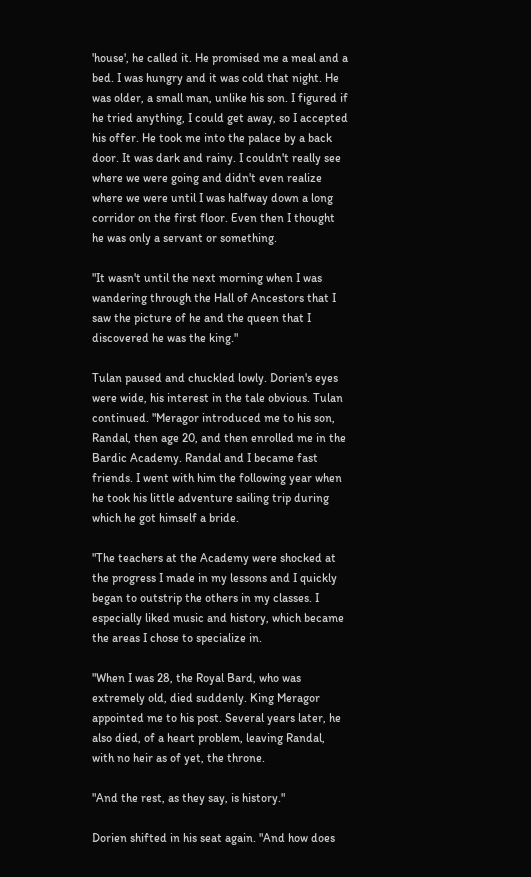'house', he called it. He promised me a meal and a bed. I was hungry and it was cold that night. He was older, a small man, unlike his son. I figured if he tried anything, I could get away, so I accepted his offer. He took me into the palace by a back door. It was dark and rainy. I couldn't really see where we were going and didn't even realize where we were until I was halfway down a long corridor on the first floor. Even then I thought he was only a servant or something.

"It wasn't until the next morning when I was wandering through the Hall of Ancestors that I saw the picture of he and the queen that I discovered he was the king."

Tulan paused and chuckled lowly. Dorien's eyes were wide, his interest in the tale obvious. Tulan continued. "Meragor introduced me to his son, Randal, then age 20, and then enrolled me in the Bardic Academy. Randal and I became fast friends. I went with him the following year when he took his little adventure sailing trip during which he got himself a bride.

"The teachers at the Academy were shocked at the progress I made in my lessons and I quickly began to outstrip the others in my classes. I especially liked music and history, which became the areas I chose to specialize in.

"When I was 28, the Royal Bard, who was extremely old, died suddenly. King Meragor appointed me to his post. Several years later, he also died, of a heart problem, leaving Randal, with no heir as of yet, the throne.

"And the rest, as they say, is history."

Dorien shifted in his seat again. "And how does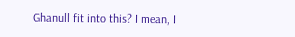Ghanull fit into this? I mean, I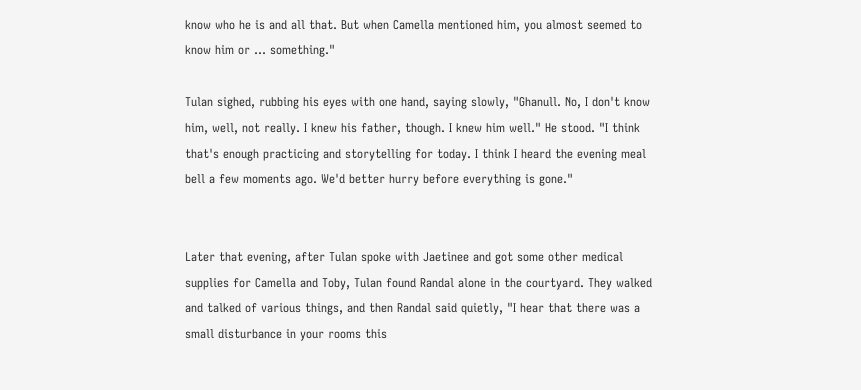know who he is and all that. But when Camella mentioned him, you almost seemed to know him or ... something."

Tulan sighed, rubbing his eyes with one hand, saying slowly, "Ghanull. No, I don't know him, well, not really. I knew his father, though. I knew him well." He stood. "I think that's enough practicing and storytelling for today. I think I heard the evening meal bell a few moments ago. We'd better hurry before everything is gone."


Later that evening, after Tulan spoke with Jaetinee and got some other medical supplies for Camella and Toby, Tulan found Randal alone in the courtyard. They walked and talked of various things, and then Randal said quietly, "I hear that there was a small disturbance in your rooms this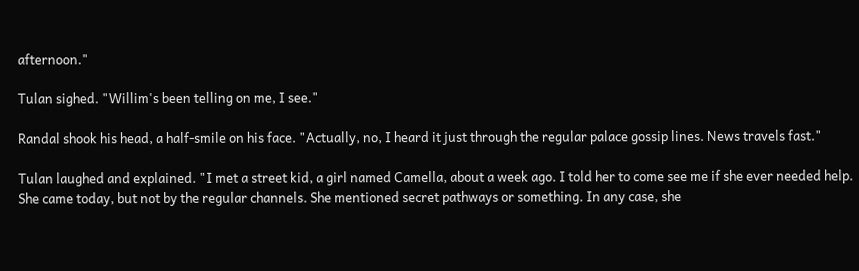afternoon."

Tulan sighed. "Willim's been telling on me, I see."

Randal shook his head, a half-smile on his face. "Actually, no, I heard it just through the regular palace gossip lines. News travels fast."

Tulan laughed and explained. "I met a street kid, a girl named Camella, about a week ago. I told her to come see me if she ever needed help. She came today, but not by the regular channels. She mentioned secret pathways or something. In any case, she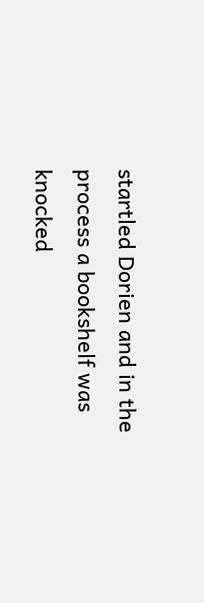startled Dorien and in the process a bookshelf was knocked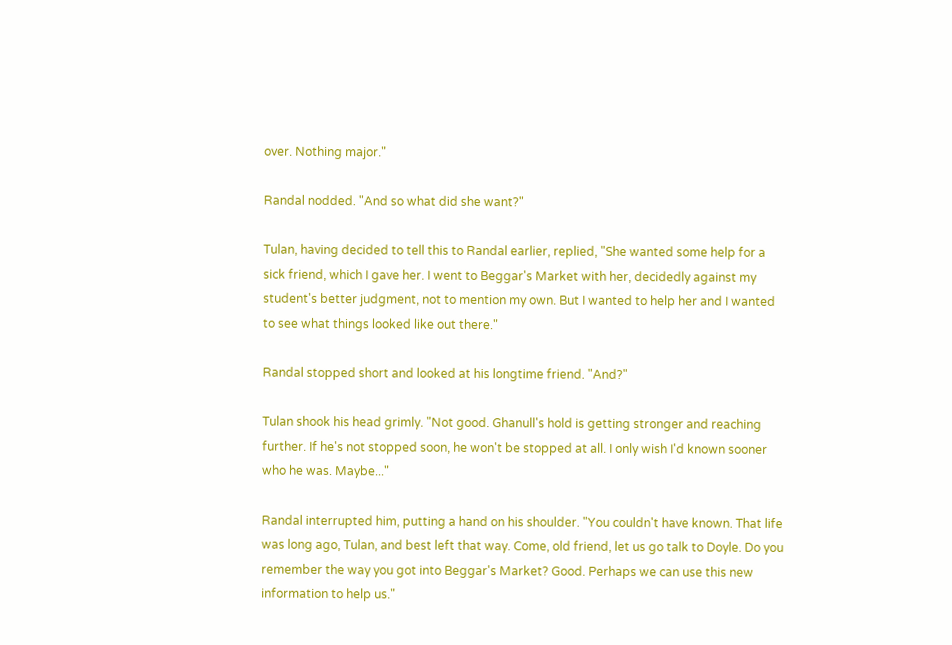over. Nothing major."

Randal nodded. "And so what did she want?"

Tulan, having decided to tell this to Randal earlier, replied, "She wanted some help for a sick friend, which I gave her. I went to Beggar's Market with her, decidedly against my student's better judgment, not to mention my own. But I wanted to help her and I wanted to see what things looked like out there."

Randal stopped short and looked at his longtime friend. "And?"

Tulan shook his head grimly. "Not good. Ghanull's hold is getting stronger and reaching further. If he's not stopped soon, he won't be stopped at all. I only wish I'd known sooner who he was. Maybe..."

Randal interrupted him, putting a hand on his shoulder. "You couldn't have known. That life was long ago, Tulan, and best left that way. Come, old friend, let us go talk to Doyle. Do you remember the way you got into Beggar's Market? Good. Perhaps we can use this new information to help us."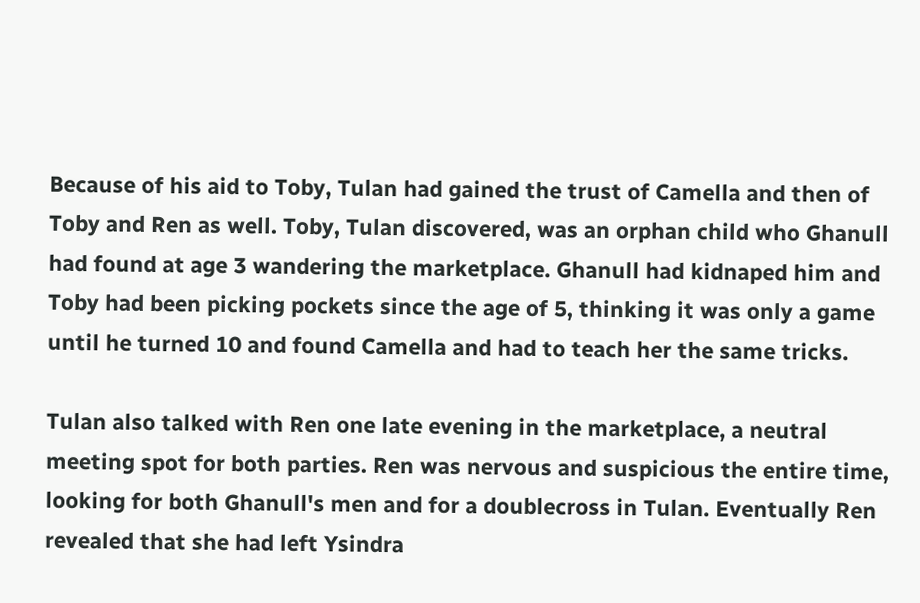Because of his aid to Toby, Tulan had gained the trust of Camella and then of Toby and Ren as well. Toby, Tulan discovered, was an orphan child who Ghanull had found at age 3 wandering the marketplace. Ghanull had kidnaped him and Toby had been picking pockets since the age of 5, thinking it was only a game until he turned 10 and found Camella and had to teach her the same tricks.

Tulan also talked with Ren one late evening in the marketplace, a neutral meeting spot for both parties. Ren was nervous and suspicious the entire time, looking for both Ghanull's men and for a doublecross in Tulan. Eventually Ren revealed that she had left Ysindra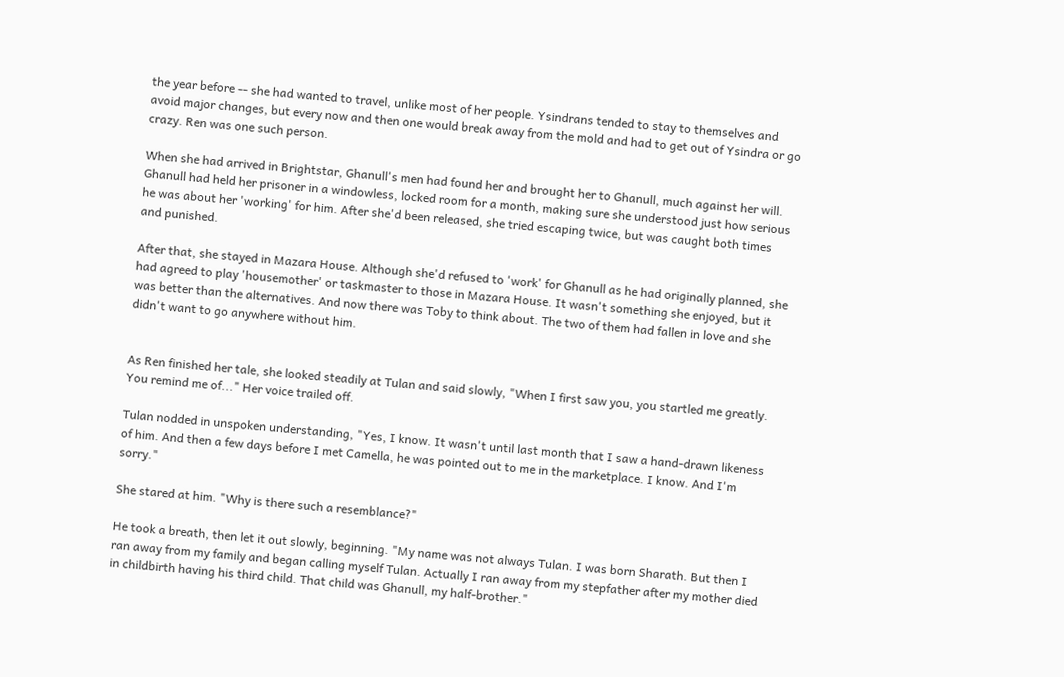the year before -- she had wanted to travel, unlike most of her people. Ysindrans tended to stay to themselves and avoid major changes, but every now and then one would break away from the mold and had to get out of Ysindra or go crazy. Ren was one such person.

When she had arrived in Brightstar, Ghanull's men had found her and brought her to Ghanull, much against her will. Ghanull had held her prisoner in a windowless, locked room for a month, making sure she understood just how serious he was about her 'working' for him. After she'd been released, she tried escaping twice, but was caught both times and punished.

After that, she stayed in Mazara House. Although she'd refused to 'work' for Ghanull as he had originally planned, she had agreed to play 'housemother' or taskmaster to those in Mazara House. It wasn't something she enjoyed, but it was better than the alternatives. And now there was Toby to think about. The two of them had fallen in love and she didn't want to go anywhere without him.


As Ren finished her tale, she looked steadily at Tulan and said slowly, "When I first saw you, you startled me greatly. You remind me of..." Her voice trailed off.

Tulan nodded in unspoken understanding, "Yes, I know. It wasn't until last month that I saw a hand-drawn likeness of him. And then a few days before I met Camella, he was pointed out to me in the marketplace. I know. And I'm sorry."

She stared at him. "Why is there such a resemblance?"

He took a breath, then let it out slowly, beginning. "My name was not always Tulan. I was born Sharath. But then I ran away from my family and began calling myself Tulan. Actually I ran away from my stepfather after my mother died in childbirth having his third child. That child was Ghanull, my half-brother."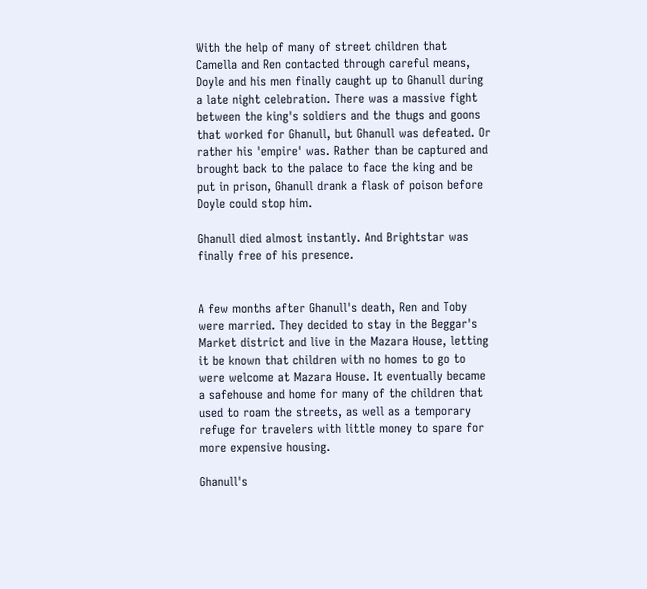With the help of many of street children that Camella and Ren contacted through careful means, Doyle and his men finally caught up to Ghanull during a late night celebration. There was a massive fight between the king's soldiers and the thugs and goons that worked for Ghanull, but Ghanull was defeated. Or rather his 'empire' was. Rather than be captured and brought back to the palace to face the king and be put in prison, Ghanull drank a flask of poison before Doyle could stop him.

Ghanull died almost instantly. And Brightstar was finally free of his presence.


A few months after Ghanull's death, Ren and Toby were married. They decided to stay in the Beggar's Market district and live in the Mazara House, letting it be known that children with no homes to go to were welcome at Mazara House. It eventually became a safehouse and home for many of the children that used to roam the streets, as well as a temporary refuge for travelers with little money to spare for more expensive housing.

Ghanull's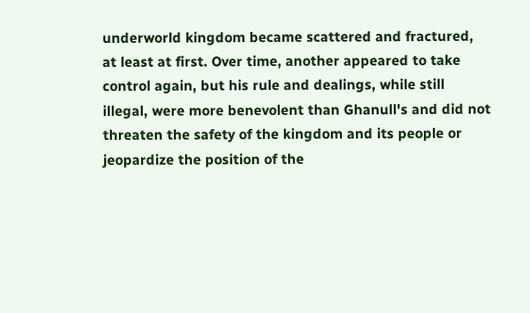underworld kingdom became scattered and fractured, at least at first. Over time, another appeared to take control again, but his rule and dealings, while still illegal, were more benevolent than Ghanull's and did not threaten the safety of the kingdom and its people or jeopardize the position of the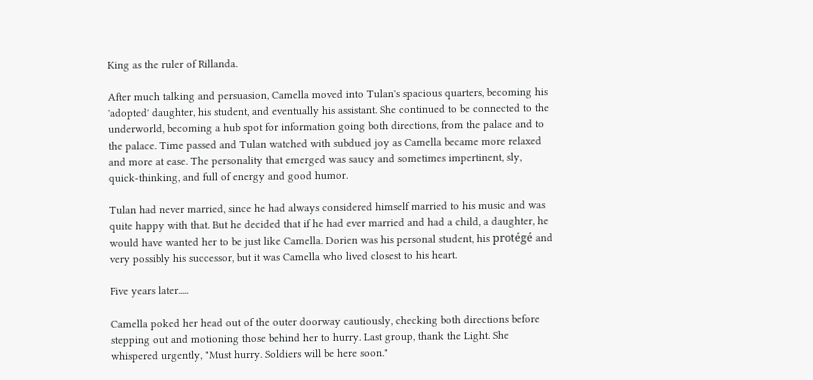King as the ruler of Rillanda.

After much talking and persuasion, Camella moved into Tulan's spacious quarters, becoming his 'adopted' daughter, his student, and eventually his assistant. She continued to be connected to the underworld, becoming a hub spot for information going both directions, from the palace and to the palace. Time passed and Tulan watched with subdued joy as Camella became more relaxed and more at ease. The personality that emerged was saucy and sometimes impertinent, sly, quick-thinking, and full of energy and good humor.

Tulan had never married, since he had always considered himself married to his music and was quite happy with that. But he decided that if he had ever married and had a child, a daughter, he would have wanted her to be just like Camella. Dorien was his personal student, his protégé and very possibly his successor, but it was Camella who lived closest to his heart.

Five years later.....

Camella poked her head out of the outer doorway cautiously, checking both directions before stepping out and motioning those behind her to hurry. Last group, thank the Light. She whispered urgently, "Must hurry. Soldiers will be here soon."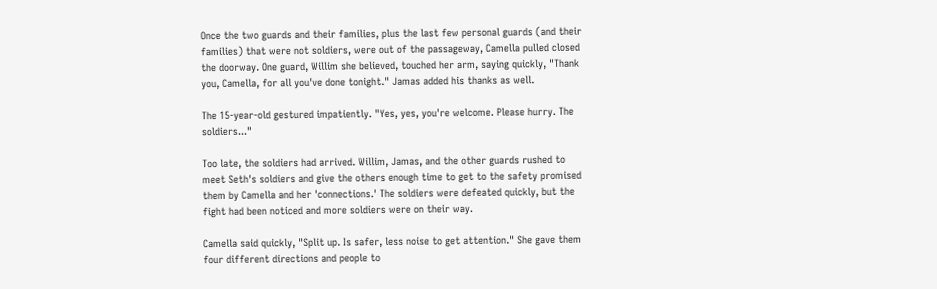Once the two guards and their families, plus the last few personal guards (and their families) that were not soldiers, were out of the passageway, Camella pulled closed the doorway. One guard, Willim she believed, touched her arm, saying quickly, "Thank you, Camella, for all you've done tonight." Jamas added his thanks as well.

The 15-year-old gestured impatiently. "Yes, yes, you're welcome. Please hurry. The soldiers..."

Too late, the soldiers had arrived. Willim, Jamas, and the other guards rushed to meet Seth's soldiers and give the others enough time to get to the safety promised them by Camella and her 'connections.' The soldiers were defeated quickly, but the fight had been noticed and more soldiers were on their way.

Camella said quickly, "Split up. Is safer, less noise to get attention." She gave them four different directions and people to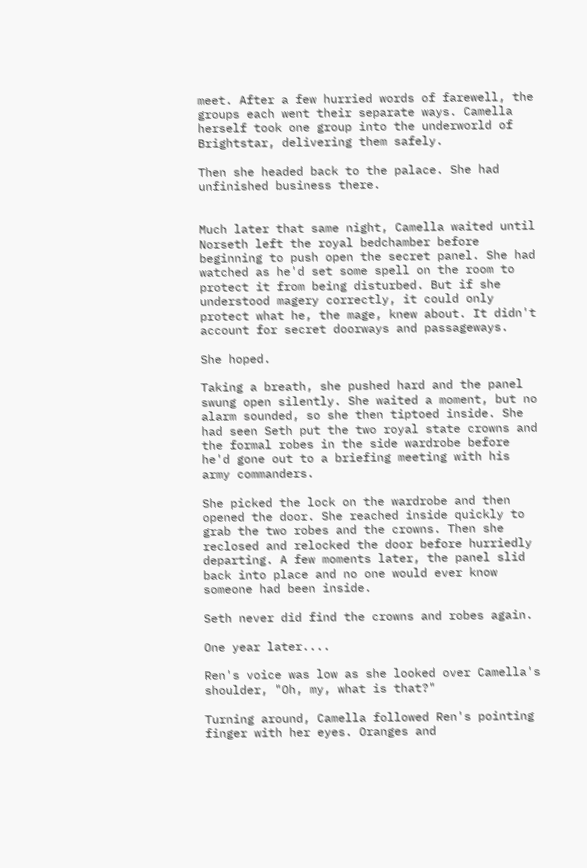meet. After a few hurried words of farewell, the groups each went their separate ways. Camella herself took one group into the underworld of Brightstar, delivering them safely.

Then she headed back to the palace. She had unfinished business there.


Much later that same night, Camella waited until Norseth left the royal bedchamber before beginning to push open the secret panel. She had watched as he'd set some spell on the room to protect it from being disturbed. But if she understood magery correctly, it could only protect what he, the mage, knew about. It didn't account for secret doorways and passageways.

She hoped.

Taking a breath, she pushed hard and the panel swung open silently. She waited a moment, but no alarm sounded, so she then tiptoed inside. She had seen Seth put the two royal state crowns and the formal robes in the side wardrobe before he'd gone out to a briefing meeting with his army commanders.

She picked the lock on the wardrobe and then opened the door. She reached inside quickly to grab the two robes and the crowns. Then she reclosed and relocked the door before hurriedly departing. A few moments later, the panel slid back into place and no one would ever know someone had been inside.

Seth never did find the crowns and robes again.

One year later....

Ren's voice was low as she looked over Camella's shoulder, "Oh, my, what is that?"

Turning around, Camella followed Ren's pointing finger with her eyes. Oranges and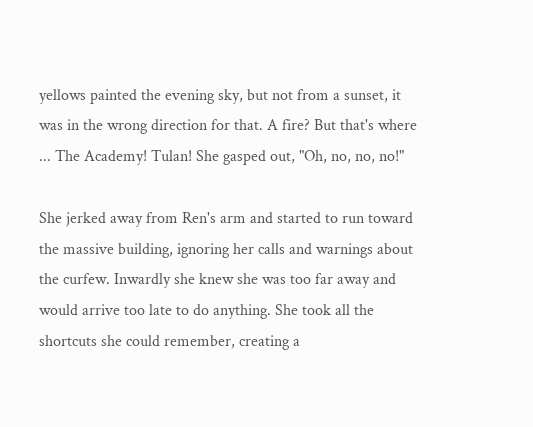yellows painted the evening sky, but not from a sunset, it was in the wrong direction for that. A fire? But that's where ... The Academy! Tulan! She gasped out, "Oh, no, no, no!"

She jerked away from Ren's arm and started to run toward the massive building, ignoring her calls and warnings about the curfew. Inwardly she knew she was too far away and would arrive too late to do anything. She took all the shortcuts she could remember, creating a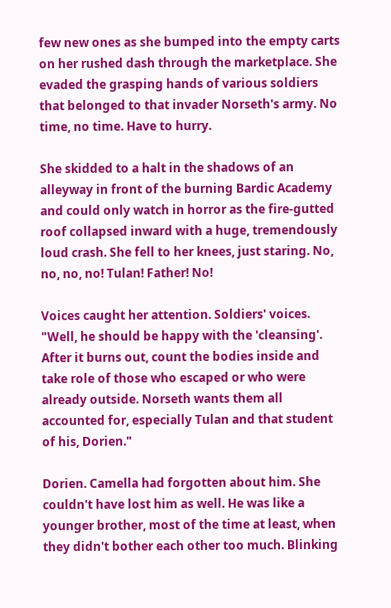few new ones as she bumped into the empty carts on her rushed dash through the marketplace. She evaded the grasping hands of various soldiers that belonged to that invader Norseth's army. No time, no time. Have to hurry.

She skidded to a halt in the shadows of an alleyway in front of the burning Bardic Academy and could only watch in horror as the fire-gutted roof collapsed inward with a huge, tremendously loud crash. She fell to her knees, just staring. No, no, no, no! Tulan! Father! No!

Voices caught her attention. Soldiers' voices. "Well, he should be happy with the 'cleansing'. After it burns out, count the bodies inside and take role of those who escaped or who were already outside. Norseth wants them all accounted for, especially Tulan and that student of his, Dorien."

Dorien. Camella had forgotten about him. She couldn't have lost him as well. He was like a younger brother, most of the time at least, when they didn't bother each other too much. Blinking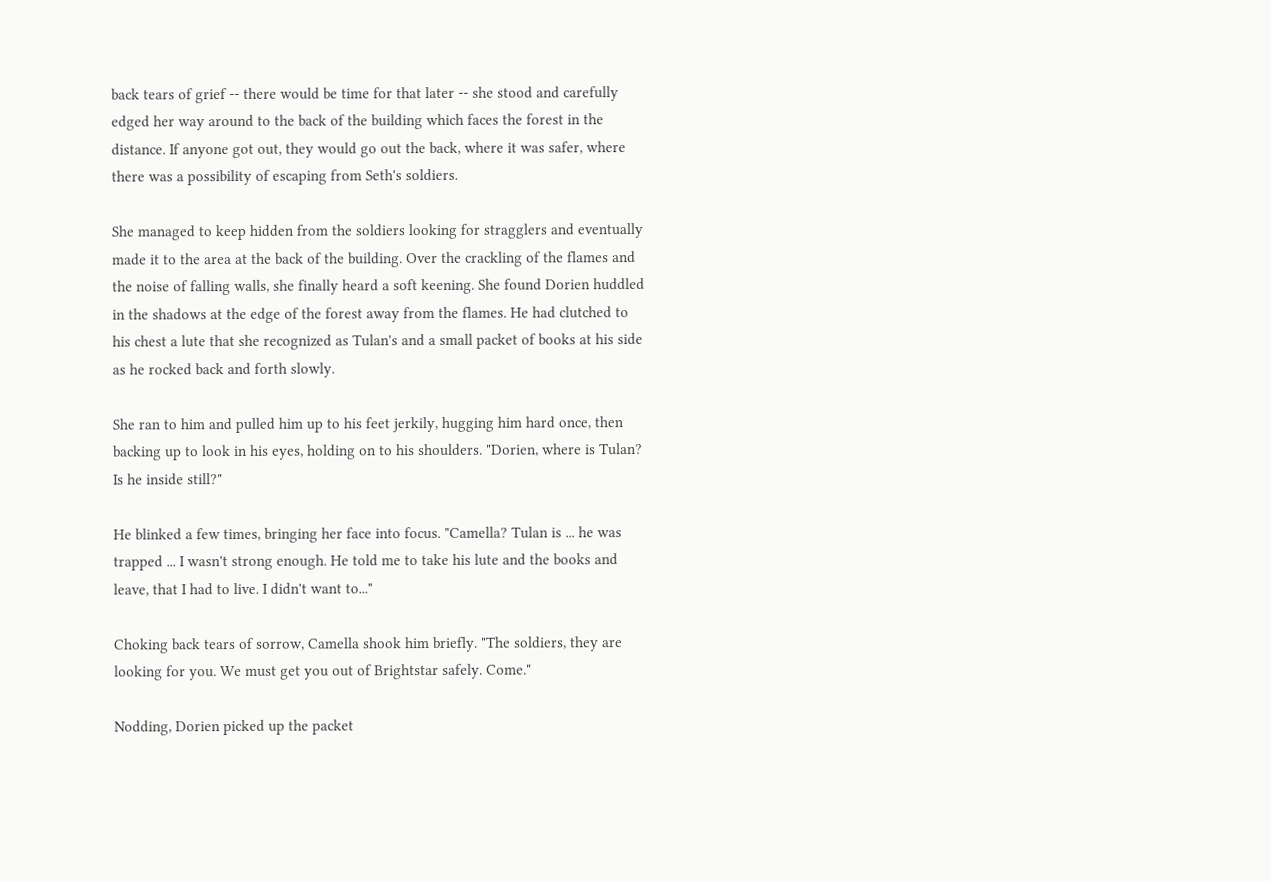back tears of grief -- there would be time for that later -- she stood and carefully edged her way around to the back of the building which faces the forest in the distance. If anyone got out, they would go out the back, where it was safer, where there was a possibility of escaping from Seth's soldiers.

She managed to keep hidden from the soldiers looking for stragglers and eventually made it to the area at the back of the building. Over the crackling of the flames and the noise of falling walls, she finally heard a soft keening. She found Dorien huddled in the shadows at the edge of the forest away from the flames. He had clutched to his chest a lute that she recognized as Tulan's and a small packet of books at his side as he rocked back and forth slowly.

She ran to him and pulled him up to his feet jerkily, hugging him hard once, then backing up to look in his eyes, holding on to his shoulders. "Dorien, where is Tulan? Is he inside still?"

He blinked a few times, bringing her face into focus. "Camella? Tulan is ... he was trapped ... I wasn't strong enough. He told me to take his lute and the books and leave, that I had to live. I didn't want to..."

Choking back tears of sorrow, Camella shook him briefly. "The soldiers, they are looking for you. We must get you out of Brightstar safely. Come."

Nodding, Dorien picked up the packet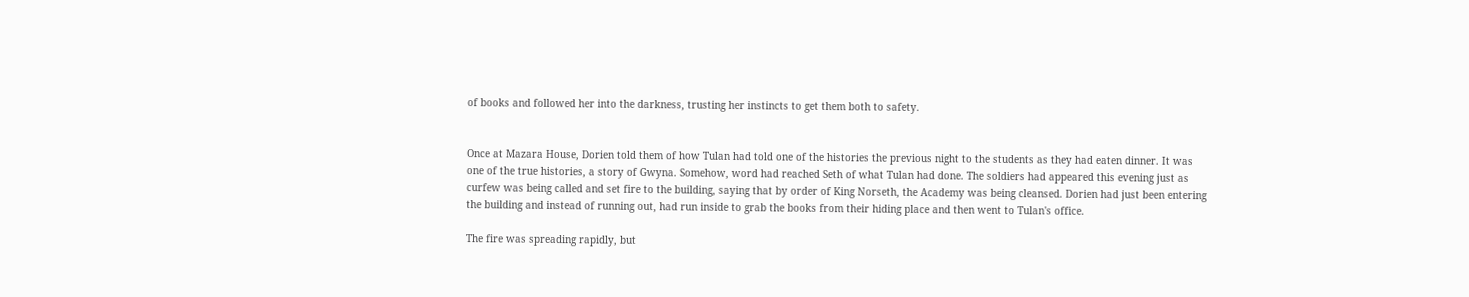of books and followed her into the darkness, trusting her instincts to get them both to safety.


Once at Mazara House, Dorien told them of how Tulan had told one of the histories the previous night to the students as they had eaten dinner. It was one of the true histories, a story of Gwyna. Somehow, word had reached Seth of what Tulan had done. The soldiers had appeared this evening just as curfew was being called and set fire to the building, saying that by order of King Norseth, the Academy was being cleansed. Dorien had just been entering the building and instead of running out, had run inside to grab the books from their hiding place and then went to Tulan's office.

The fire was spreading rapidly, but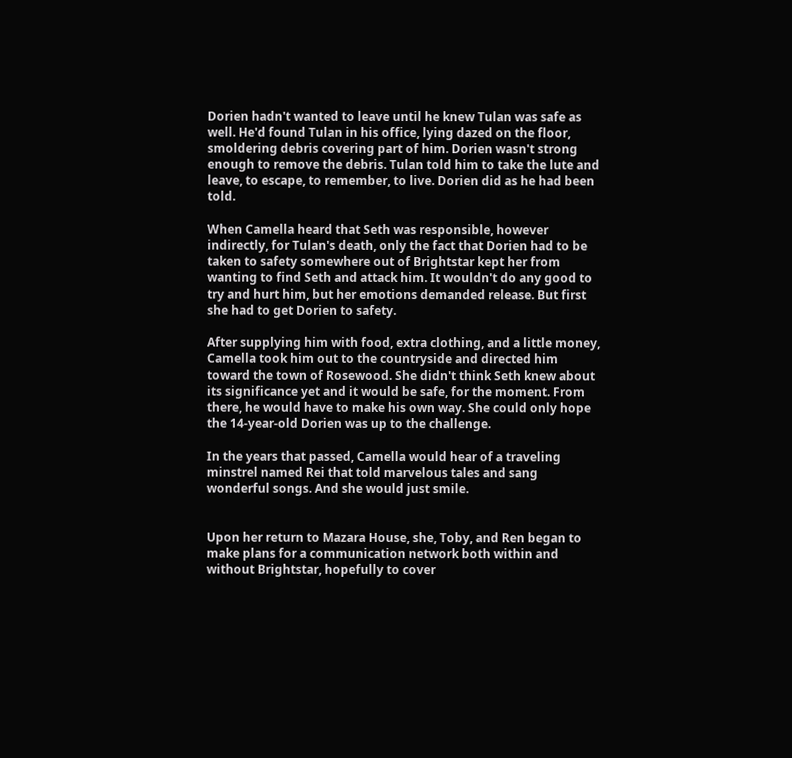Dorien hadn't wanted to leave until he knew Tulan was safe as well. He'd found Tulan in his office, lying dazed on the floor, smoldering debris covering part of him. Dorien wasn't strong enough to remove the debris. Tulan told him to take the lute and leave, to escape, to remember, to live. Dorien did as he had been told.

When Camella heard that Seth was responsible, however indirectly, for Tulan's death, only the fact that Dorien had to be taken to safety somewhere out of Brightstar kept her from wanting to find Seth and attack him. It wouldn't do any good to try and hurt him, but her emotions demanded release. But first she had to get Dorien to safety.

After supplying him with food, extra clothing, and a little money, Camella took him out to the countryside and directed him toward the town of Rosewood. She didn't think Seth knew about its significance yet and it would be safe, for the moment. From there, he would have to make his own way. She could only hope the 14-year-old Dorien was up to the challenge.

In the years that passed, Camella would hear of a traveling minstrel named Rei that told marvelous tales and sang wonderful songs. And she would just smile.


Upon her return to Mazara House, she, Toby, and Ren began to make plans for a communication network both within and without Brightstar, hopefully to cover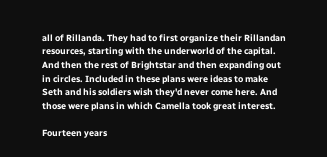all of Rillanda. They had to first organize their Rillandan resources, starting with the underworld of the capital. And then the rest of Brightstar and then expanding out in circles. Included in these plans were ideas to make Seth and his soldiers wish they'd never come here. And those were plans in which Camella took great interest.

Fourteen years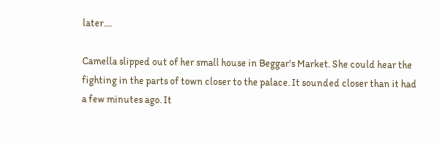later....

Camella slipped out of her small house in Beggar's Market. She could hear the fighting in the parts of town closer to the palace. It sounded closer than it had a few minutes ago. It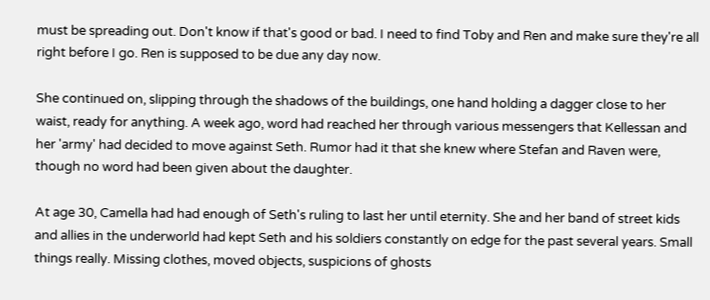must be spreading out. Don't know if that's good or bad. I need to find Toby and Ren and make sure they're all right before I go. Ren is supposed to be due any day now.

She continued on, slipping through the shadows of the buildings, one hand holding a dagger close to her waist, ready for anything. A week ago, word had reached her through various messengers that Kellessan and her 'army' had decided to move against Seth. Rumor had it that she knew where Stefan and Raven were, though no word had been given about the daughter.

At age 30, Camella had had enough of Seth's ruling to last her until eternity. She and her band of street kids and allies in the underworld had kept Seth and his soldiers constantly on edge for the past several years. Small things really. Missing clothes, moved objects, suspicions of ghosts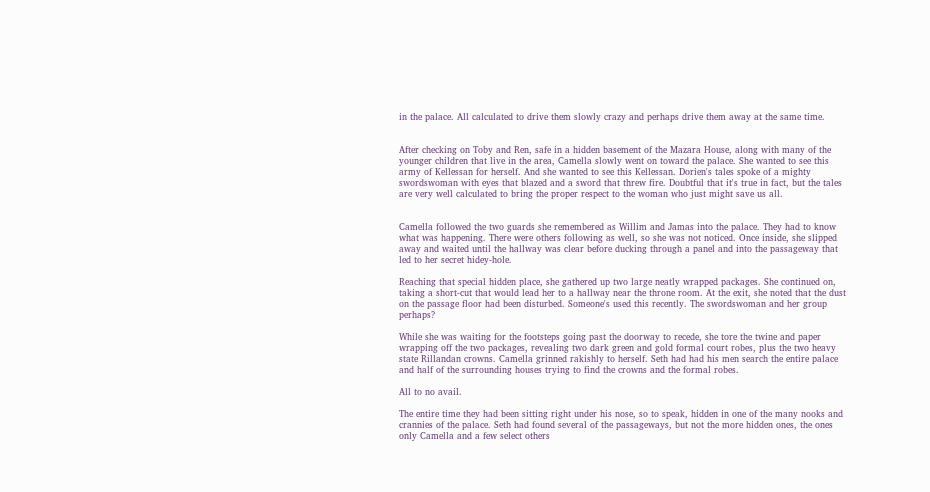in the palace. All calculated to drive them slowly crazy and perhaps drive them away at the same time.


After checking on Toby and Ren, safe in a hidden basement of the Mazara House, along with many of the younger children that live in the area, Camella slowly went on toward the palace. She wanted to see this army of Kellessan for herself. And she wanted to see this Kellessan. Dorien's tales spoke of a mighty swordswoman with eyes that blazed and a sword that threw fire. Doubtful that it's true in fact, but the tales are very well calculated to bring the proper respect to the woman who just might save us all.


Camella followed the two guards she remembered as Willim and Jamas into the palace. They had to know what was happening. There were others following as well, so she was not noticed. Once inside, she slipped away and waited until the hallway was clear before ducking through a panel and into the passageway that led to her secret hidey-hole.

Reaching that special hidden place, she gathered up two large neatly wrapped packages. She continued on, taking a short-cut that would lead her to a hallway near the throne room. At the exit, she noted that the dust on the passage floor had been disturbed. Someone's used this recently. The swordswoman and her group perhaps?

While she was waiting for the footsteps going past the doorway to recede, she tore the twine and paper wrapping off the two packages, revealing two dark green and gold formal court robes, plus the two heavy state Rillandan crowns. Camella grinned rakishly to herself. Seth had had his men search the entire palace and half of the surrounding houses trying to find the crowns and the formal robes.

All to no avail.

The entire time they had been sitting right under his nose, so to speak, hidden in one of the many nooks and crannies of the palace. Seth had found several of the passageways, but not the more hidden ones, the ones only Camella and a few select others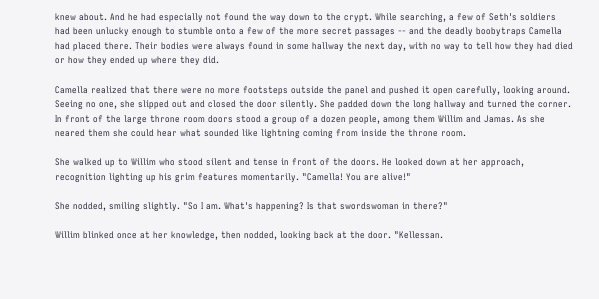knew about. And he had especially not found the way down to the crypt. While searching, a few of Seth's soldiers had been unlucky enough to stumble onto a few of the more secret passages -- and the deadly boobytraps Camella had placed there. Their bodies were always found in some hallway the next day, with no way to tell how they had died or how they ended up where they did.

Camella realized that there were no more footsteps outside the panel and pushed it open carefully, looking around. Seeing no one, she slipped out and closed the door silently. She padded down the long hallway and turned the corner. In front of the large throne room doors stood a group of a dozen people, among them Willim and Jamas. As she neared them she could hear what sounded like lightning coming from inside the throne room.

She walked up to Willim who stood silent and tense in front of the doors. He looked down at her approach, recognition lighting up his grim features momentarily. "Camella! You are alive!"

She nodded, smiling slightly. "So I am. What's happening? Is that swordswoman in there?"

Willim blinked once at her knowledge, then nodded, looking back at the door. "Kellessan.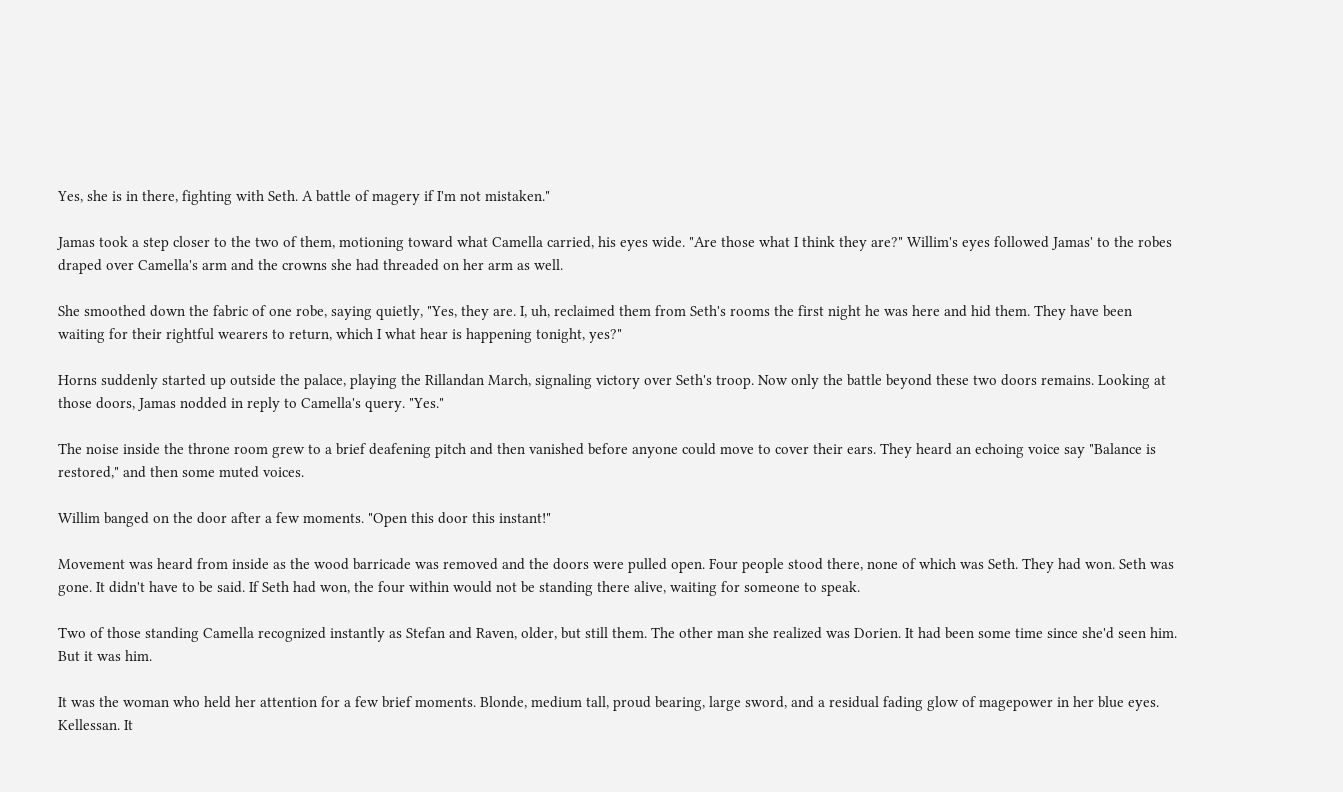Yes, she is in there, fighting with Seth. A battle of magery if I'm not mistaken."

Jamas took a step closer to the two of them, motioning toward what Camella carried, his eyes wide. "Are those what I think they are?" Willim's eyes followed Jamas' to the robes draped over Camella's arm and the crowns she had threaded on her arm as well.

She smoothed down the fabric of one robe, saying quietly, "Yes, they are. I, uh, reclaimed them from Seth's rooms the first night he was here and hid them. They have been waiting for their rightful wearers to return, which I what hear is happening tonight, yes?"

Horns suddenly started up outside the palace, playing the Rillandan March, signaling victory over Seth's troop. Now only the battle beyond these two doors remains. Looking at those doors, Jamas nodded in reply to Camella's query. "Yes."

The noise inside the throne room grew to a brief deafening pitch and then vanished before anyone could move to cover their ears. They heard an echoing voice say "Balance is restored," and then some muted voices.

Willim banged on the door after a few moments. "Open this door this instant!"

Movement was heard from inside as the wood barricade was removed and the doors were pulled open. Four people stood there, none of which was Seth. They had won. Seth was gone. It didn't have to be said. If Seth had won, the four within would not be standing there alive, waiting for someone to speak.

Two of those standing Camella recognized instantly as Stefan and Raven, older, but still them. The other man she realized was Dorien. It had been some time since she'd seen him. But it was him.

It was the woman who held her attention for a few brief moments. Blonde, medium tall, proud bearing, large sword, and a residual fading glow of magepower in her blue eyes. Kellessan. It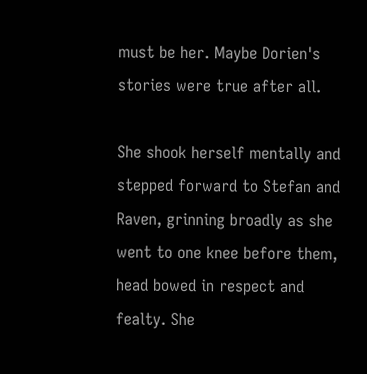must be her. Maybe Dorien's stories were true after all.

She shook herself mentally and stepped forward to Stefan and Raven, grinning broadly as she went to one knee before them, head bowed in respect and fealty. She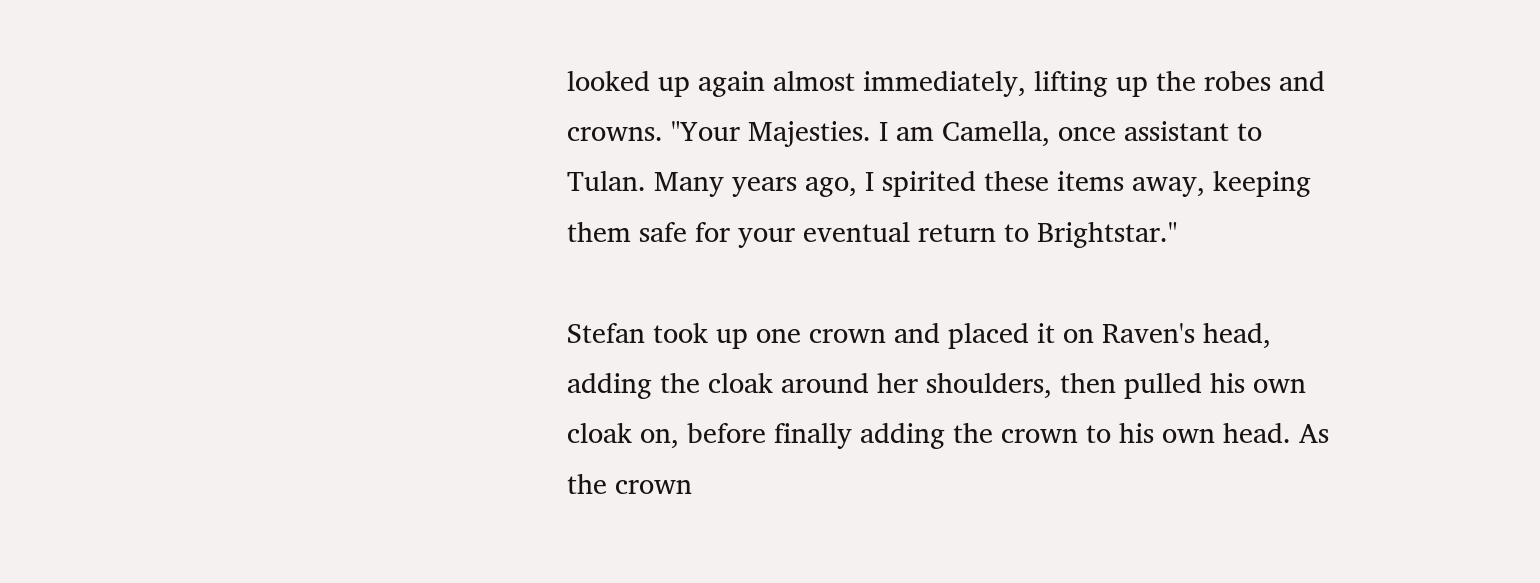looked up again almost immediately, lifting up the robes and crowns. "Your Majesties. I am Camella, once assistant to Tulan. Many years ago, I spirited these items away, keeping them safe for your eventual return to Brightstar."

Stefan took up one crown and placed it on Raven's head, adding the cloak around her shoulders, then pulled his own cloak on, before finally adding the crown to his own head. As the crown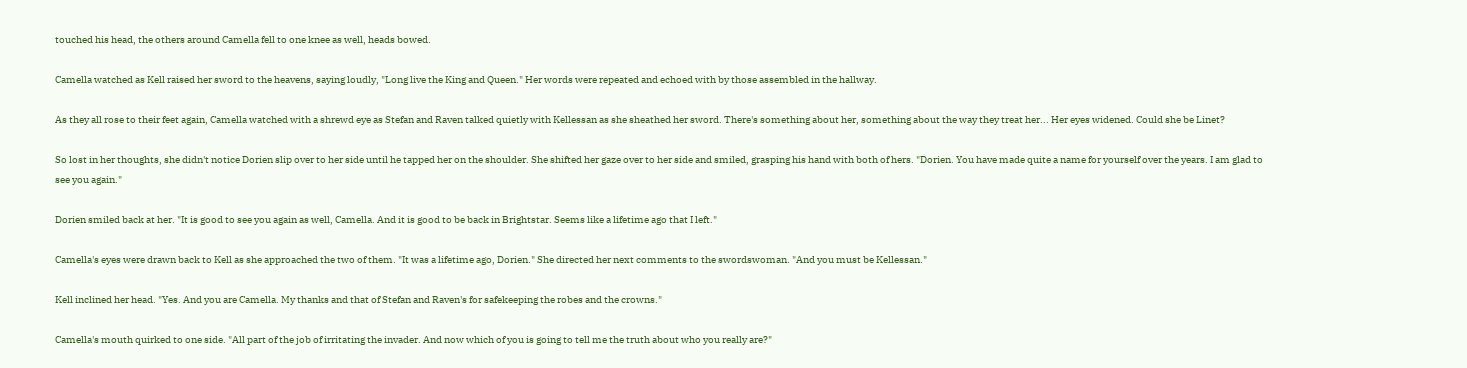touched his head, the others around Camella fell to one knee as well, heads bowed.

Camella watched as Kell raised her sword to the heavens, saying loudly, "Long live the King and Queen." Her words were repeated and echoed with by those assembled in the hallway.

As they all rose to their feet again, Camella watched with a shrewd eye as Stefan and Raven talked quietly with Kellessan as she sheathed her sword. There's something about her, something about the way they treat her... Her eyes widened. Could she be Linet?

So lost in her thoughts, she didn't notice Dorien slip over to her side until he tapped her on the shoulder. She shifted her gaze over to her side and smiled, grasping his hand with both of hers. "Dorien. You have made quite a name for yourself over the years. I am glad to see you again."

Dorien smiled back at her. "It is good to see you again as well, Camella. And it is good to be back in Brightstar. Seems like a lifetime ago that I left."

Camella's eyes were drawn back to Kell as she approached the two of them. "It was a lifetime ago, Dorien." She directed her next comments to the swordswoman. "And you must be Kellessan."

Kell inclined her head. "Yes. And you are Camella. My thanks and that of Stefan and Raven's for safekeeping the robes and the crowns."

Camella's mouth quirked to one side. "All part of the job of irritating the invader. And now which of you is going to tell me the truth about who you really are?"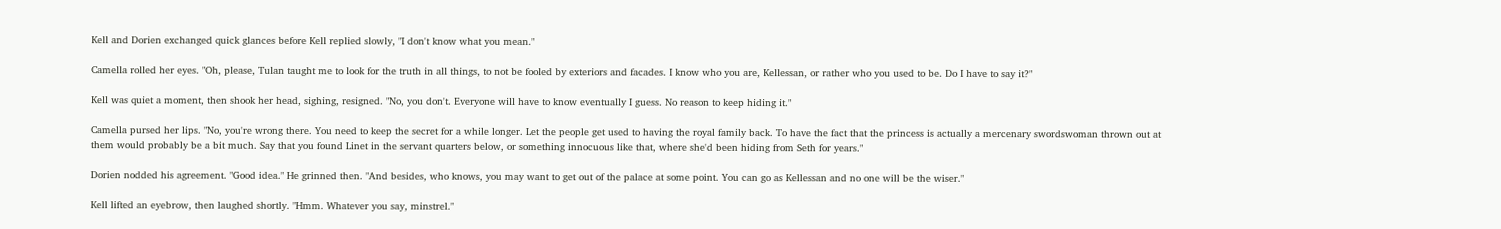Kell and Dorien exchanged quick glances before Kell replied slowly, "I don't know what you mean."

Camella rolled her eyes. "Oh, please, Tulan taught me to look for the truth in all things, to not be fooled by exteriors and facades. I know who you are, Kellessan, or rather who you used to be. Do I have to say it?"

Kell was quiet a moment, then shook her head, sighing, resigned. "No, you don't. Everyone will have to know eventually I guess. No reason to keep hiding it."

Camella pursed her lips. "No, you're wrong there. You need to keep the secret for a while longer. Let the people get used to having the royal family back. To have the fact that the princess is actually a mercenary swordswoman thrown out at them would probably be a bit much. Say that you found Linet in the servant quarters below, or something innocuous like that, where she'd been hiding from Seth for years."

Dorien nodded his agreement. "Good idea." He grinned then. "And besides, who knows, you may want to get out of the palace at some point. You can go as Kellessan and no one will be the wiser."

Kell lifted an eyebrow, then laughed shortly. "Hmm. Whatever you say, minstrel."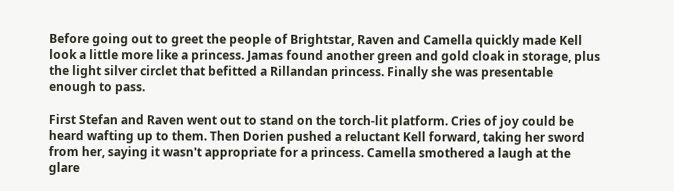Before going out to greet the people of Brightstar, Raven and Camella quickly made Kell look a little more like a princess. Jamas found another green and gold cloak in storage, plus the light silver circlet that befitted a Rillandan princess. Finally she was presentable enough to pass.

First Stefan and Raven went out to stand on the torch-lit platform. Cries of joy could be heard wafting up to them. Then Dorien pushed a reluctant Kell forward, taking her sword from her, saying it wasn't appropriate for a princess. Camella smothered a laugh at the glare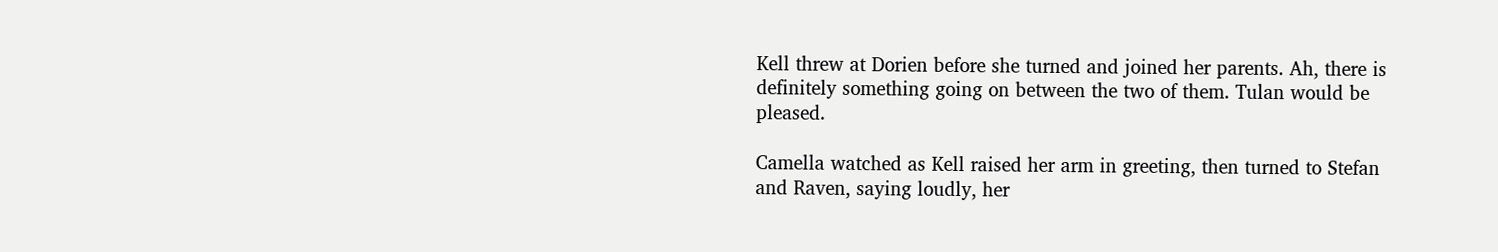Kell threw at Dorien before she turned and joined her parents. Ah, there is definitely something going on between the two of them. Tulan would be pleased.

Camella watched as Kell raised her arm in greeting, then turned to Stefan and Raven, saying loudly, her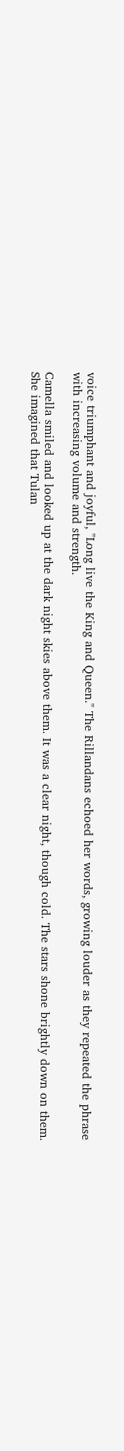voice triumphant and joyful, "Long live the King and Queen." The Rillandans echoed her words, growing louder as they repeated the phrase with increasing volume and strength.

Camella smiled and looked up at the dark night skies above them. It was a clear night, though cold. The stars shone brightly down on them. She imagined that Tulan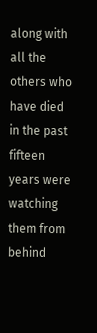along with all the others who have died in the past fifteen years were watching them from behind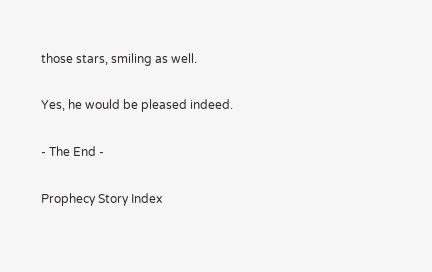those stars, smiling as well.

Yes, he would be pleased indeed.

- The End -

Prophecy Story Index